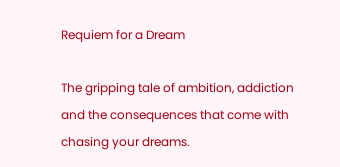Requiem for a Dream

The gripping tale of ambition, addiction and the consequences that come with chasing your dreams.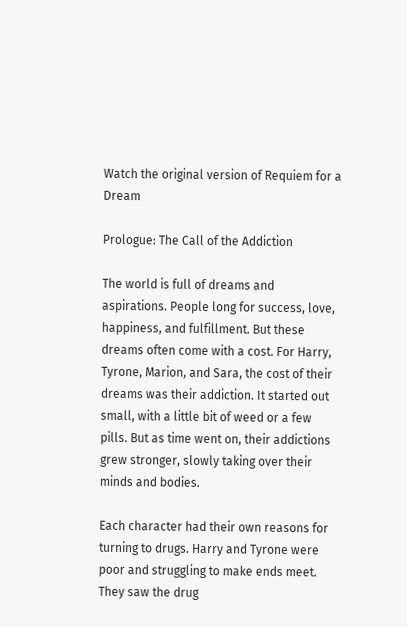Watch the original version of Requiem for a Dream

Prologue: The Call of the Addiction

The world is full of dreams and aspirations. People long for success, love, happiness, and fulfillment. But these dreams often come with a cost. For Harry, Tyrone, Marion, and Sara, the cost of their dreams was their addiction. It started out small, with a little bit of weed or a few pills. But as time went on, their addictions grew stronger, slowly taking over their minds and bodies.

Each character had their own reasons for turning to drugs. Harry and Tyrone were poor and struggling to make ends meet. They saw the drug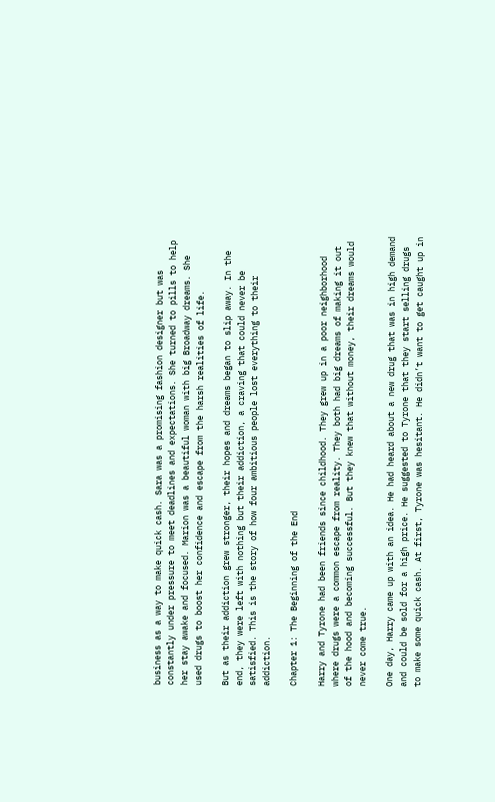business as a way to make quick cash. Sara was a promising fashion designer but was constantly under pressure to meet deadlines and expectations. She turned to pills to help her stay awake and focused. Marion was a beautiful woman with big Broadway dreams. She used drugs to boost her confidence and escape from the harsh realities of life.

But as their addiction grew stronger, their hopes and dreams began to slip away. In the end, they were left with nothing but their addiction, a craving that could never be satisfied. This is the story of how four ambitious people lost everything to their addiction.

Chapter 1: The Beginning of the End

Harry and Tyrone had been friends since childhood. They grew up in a poor neighborhood where drugs were a common escape from reality. They both had big dreams of making it out of the hood and becoming successful. But they knew that without money, their dreams would never come true.

One day, Harry came up with an idea. He had heard about a new drug that was in high demand and could be sold for a high price. He suggested to Tyrone that they start selling drugs to make some quick cash. At first, Tyrone was hesitant. He didn’t want to get caught up in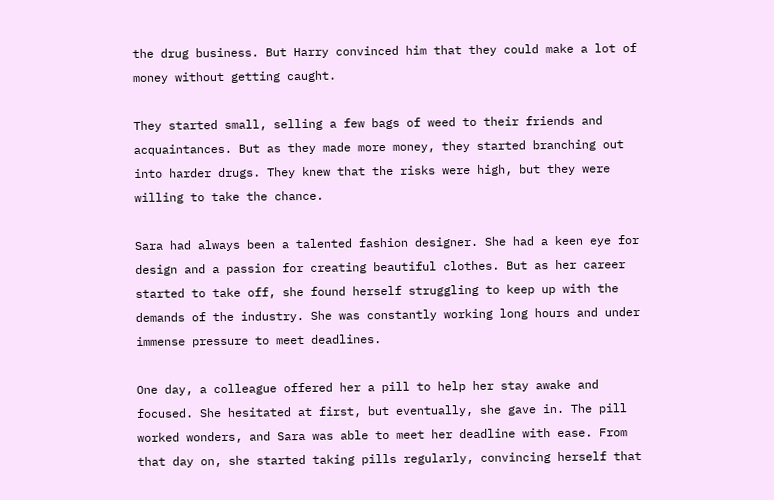the drug business. But Harry convinced him that they could make a lot of money without getting caught.

They started small, selling a few bags of weed to their friends and acquaintances. But as they made more money, they started branching out into harder drugs. They knew that the risks were high, but they were willing to take the chance.

Sara had always been a talented fashion designer. She had a keen eye for design and a passion for creating beautiful clothes. But as her career started to take off, she found herself struggling to keep up with the demands of the industry. She was constantly working long hours and under immense pressure to meet deadlines.

One day, a colleague offered her a pill to help her stay awake and focused. She hesitated at first, but eventually, she gave in. The pill worked wonders, and Sara was able to meet her deadline with ease. From that day on, she started taking pills regularly, convincing herself that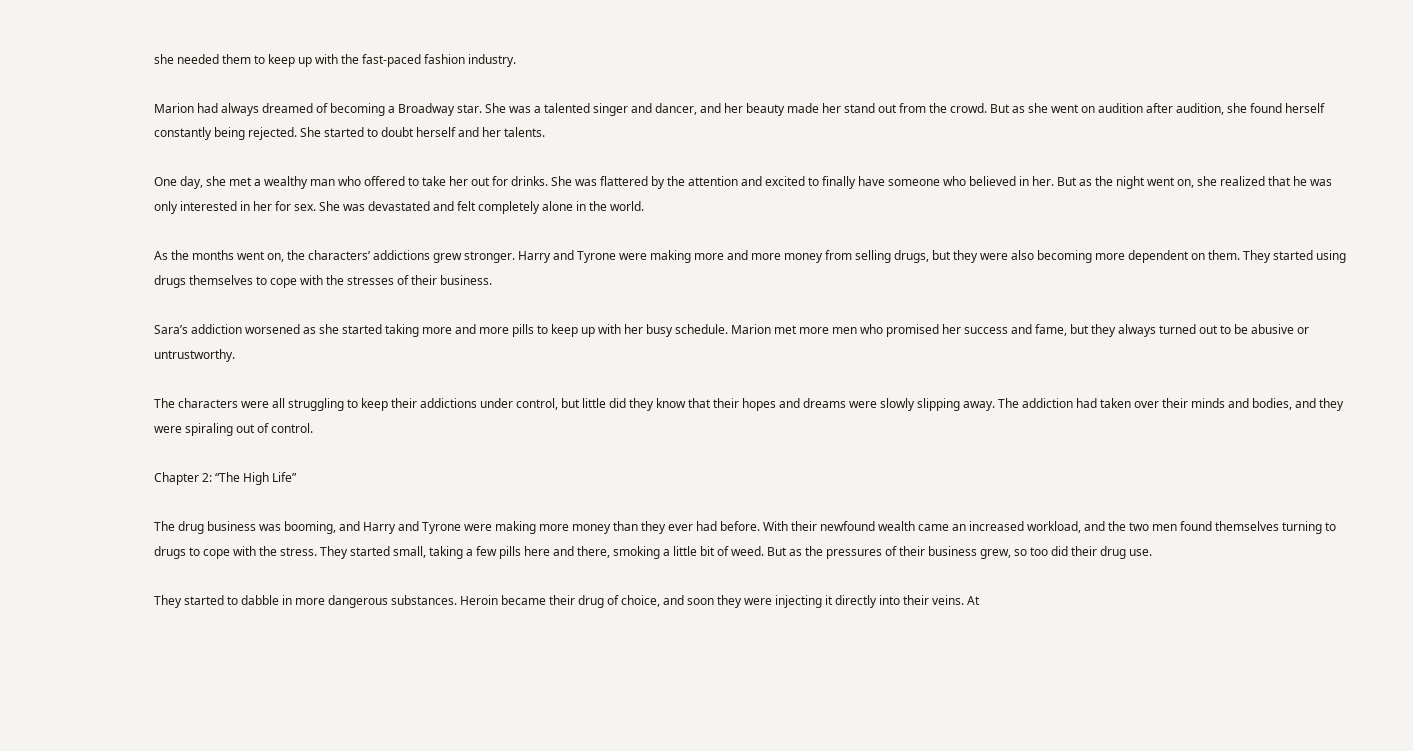she needed them to keep up with the fast-paced fashion industry.

Marion had always dreamed of becoming a Broadway star. She was a talented singer and dancer, and her beauty made her stand out from the crowd. But as she went on audition after audition, she found herself constantly being rejected. She started to doubt herself and her talents.

One day, she met a wealthy man who offered to take her out for drinks. She was flattered by the attention and excited to finally have someone who believed in her. But as the night went on, she realized that he was only interested in her for sex. She was devastated and felt completely alone in the world.

As the months went on, the characters’ addictions grew stronger. Harry and Tyrone were making more and more money from selling drugs, but they were also becoming more dependent on them. They started using drugs themselves to cope with the stresses of their business.

Sara’s addiction worsened as she started taking more and more pills to keep up with her busy schedule. Marion met more men who promised her success and fame, but they always turned out to be abusive or untrustworthy.

The characters were all struggling to keep their addictions under control, but little did they know that their hopes and dreams were slowly slipping away. The addiction had taken over their minds and bodies, and they were spiraling out of control.

Chapter 2: “The High Life”

The drug business was booming, and Harry and Tyrone were making more money than they ever had before. With their newfound wealth came an increased workload, and the two men found themselves turning to drugs to cope with the stress. They started small, taking a few pills here and there, smoking a little bit of weed. But as the pressures of their business grew, so too did their drug use.

They started to dabble in more dangerous substances. Heroin became their drug of choice, and soon they were injecting it directly into their veins. At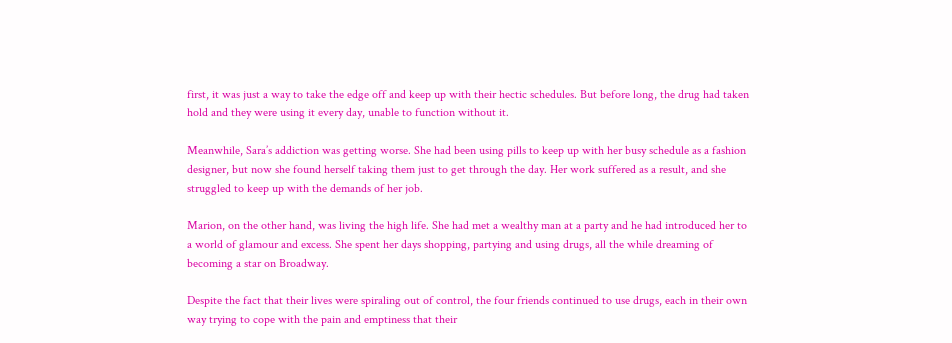first, it was just a way to take the edge off and keep up with their hectic schedules. But before long, the drug had taken hold and they were using it every day, unable to function without it.

Meanwhile, Sara’s addiction was getting worse. She had been using pills to keep up with her busy schedule as a fashion designer, but now she found herself taking them just to get through the day. Her work suffered as a result, and she struggled to keep up with the demands of her job.

Marion, on the other hand, was living the high life. She had met a wealthy man at a party and he had introduced her to a world of glamour and excess. She spent her days shopping, partying and using drugs, all the while dreaming of becoming a star on Broadway.

Despite the fact that their lives were spiraling out of control, the four friends continued to use drugs, each in their own way trying to cope with the pain and emptiness that their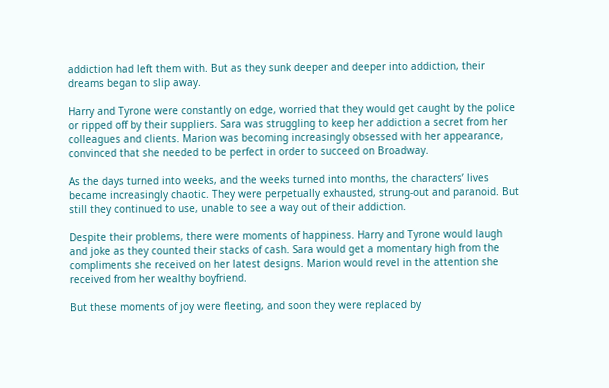addiction had left them with. But as they sunk deeper and deeper into addiction, their dreams began to slip away.

Harry and Tyrone were constantly on edge, worried that they would get caught by the police or ripped off by their suppliers. Sara was struggling to keep her addiction a secret from her colleagues and clients. Marion was becoming increasingly obsessed with her appearance, convinced that she needed to be perfect in order to succeed on Broadway.

As the days turned into weeks, and the weeks turned into months, the characters’ lives became increasingly chaotic. They were perpetually exhausted, strung-out and paranoid. But still they continued to use, unable to see a way out of their addiction.

Despite their problems, there were moments of happiness. Harry and Tyrone would laugh and joke as they counted their stacks of cash. Sara would get a momentary high from the compliments she received on her latest designs. Marion would revel in the attention she received from her wealthy boyfriend.

But these moments of joy were fleeting, and soon they were replaced by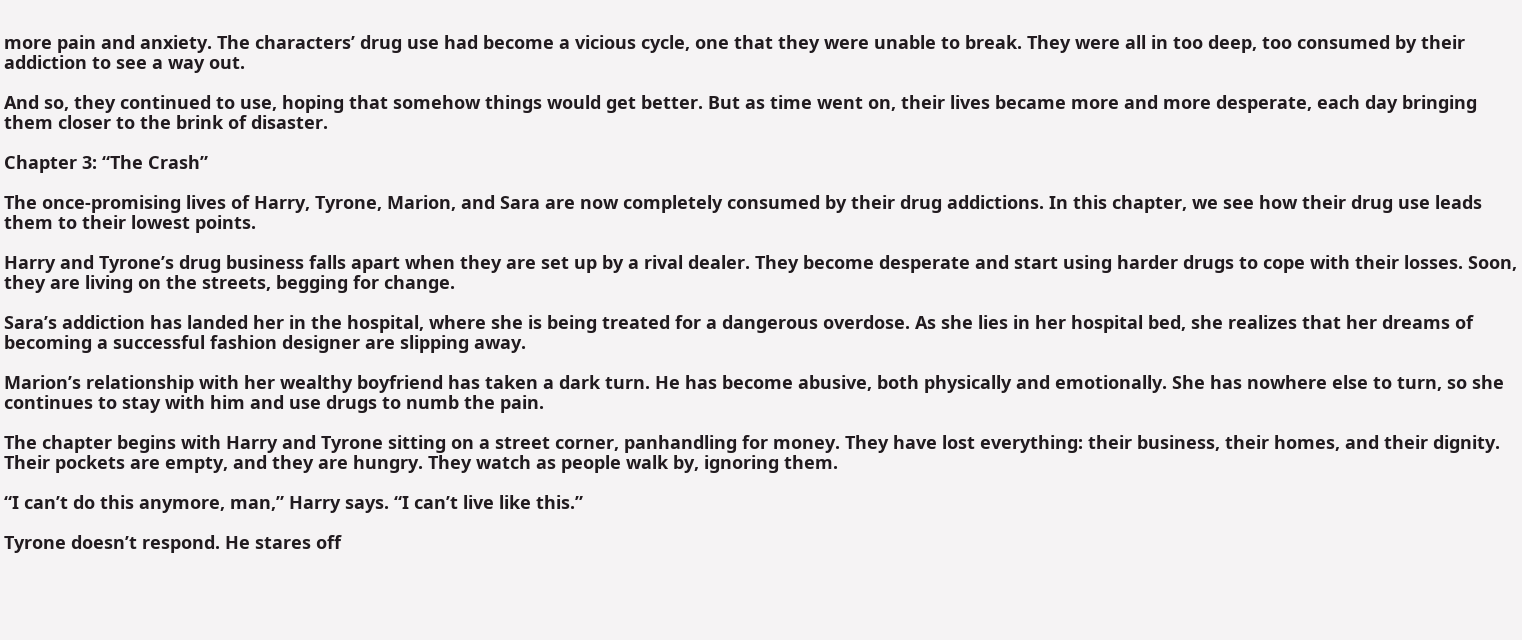more pain and anxiety. The characters’ drug use had become a vicious cycle, one that they were unable to break. They were all in too deep, too consumed by their addiction to see a way out.

And so, they continued to use, hoping that somehow things would get better. But as time went on, their lives became more and more desperate, each day bringing them closer to the brink of disaster.

Chapter 3: “The Crash”

The once-promising lives of Harry, Tyrone, Marion, and Sara are now completely consumed by their drug addictions. In this chapter, we see how their drug use leads them to their lowest points.

Harry and Tyrone’s drug business falls apart when they are set up by a rival dealer. They become desperate and start using harder drugs to cope with their losses. Soon, they are living on the streets, begging for change.

Sara’s addiction has landed her in the hospital, where she is being treated for a dangerous overdose. As she lies in her hospital bed, she realizes that her dreams of becoming a successful fashion designer are slipping away.

Marion’s relationship with her wealthy boyfriend has taken a dark turn. He has become abusive, both physically and emotionally. She has nowhere else to turn, so she continues to stay with him and use drugs to numb the pain.

The chapter begins with Harry and Tyrone sitting on a street corner, panhandling for money. They have lost everything: their business, their homes, and their dignity. Their pockets are empty, and they are hungry. They watch as people walk by, ignoring them.

“I can’t do this anymore, man,” Harry says. “I can’t live like this.”

Tyrone doesn’t respond. He stares off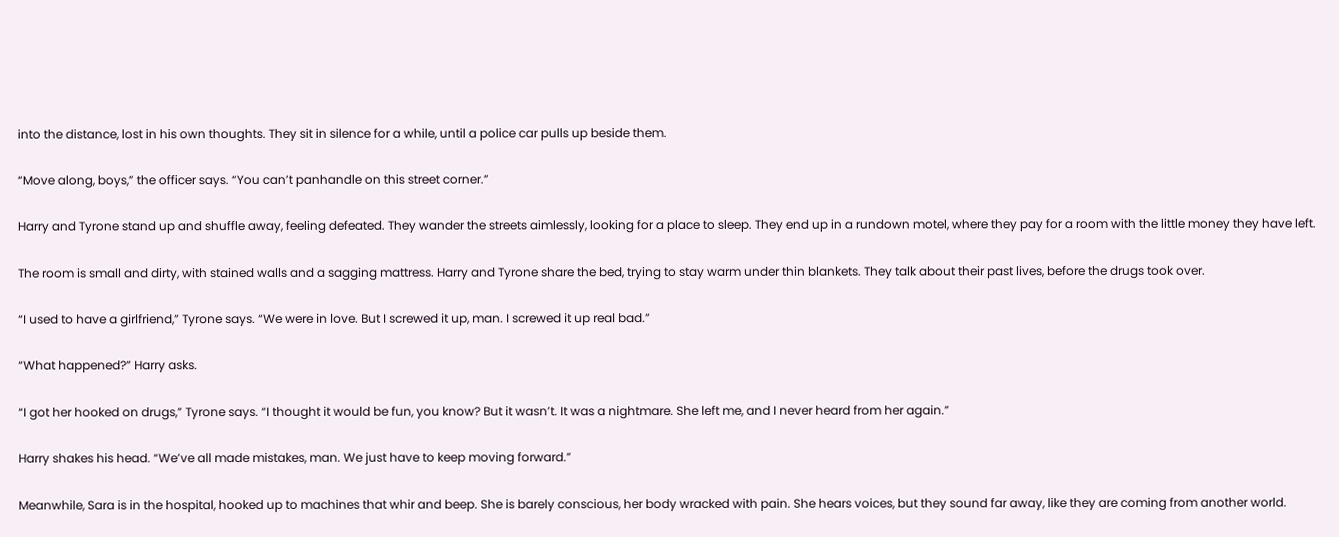into the distance, lost in his own thoughts. They sit in silence for a while, until a police car pulls up beside them.

“Move along, boys,” the officer says. “You can’t panhandle on this street corner.”

Harry and Tyrone stand up and shuffle away, feeling defeated. They wander the streets aimlessly, looking for a place to sleep. They end up in a rundown motel, where they pay for a room with the little money they have left.

The room is small and dirty, with stained walls and a sagging mattress. Harry and Tyrone share the bed, trying to stay warm under thin blankets. They talk about their past lives, before the drugs took over.

“I used to have a girlfriend,” Tyrone says. “We were in love. But I screwed it up, man. I screwed it up real bad.”

“What happened?” Harry asks.

“I got her hooked on drugs,” Tyrone says. “I thought it would be fun, you know? But it wasn’t. It was a nightmare. She left me, and I never heard from her again.”

Harry shakes his head. “We’ve all made mistakes, man. We just have to keep moving forward.”

Meanwhile, Sara is in the hospital, hooked up to machines that whir and beep. She is barely conscious, her body wracked with pain. She hears voices, but they sound far away, like they are coming from another world.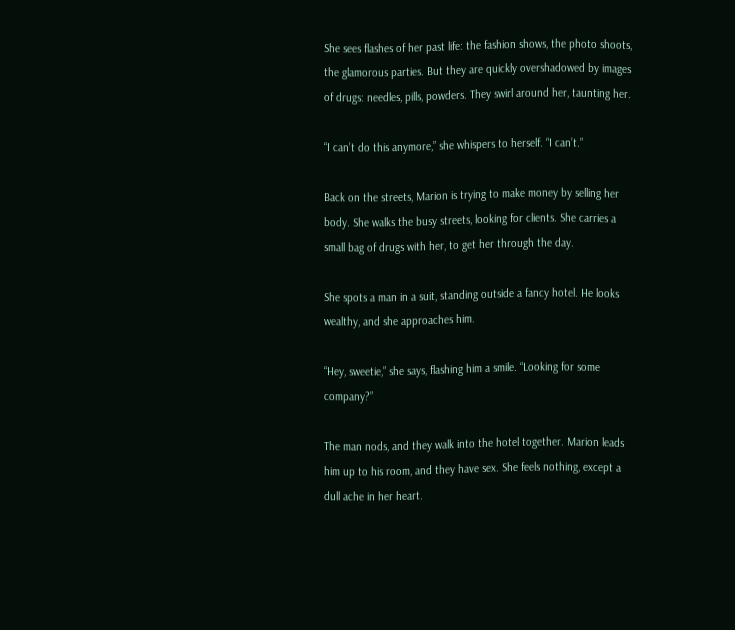She sees flashes of her past life: the fashion shows, the photo shoots, the glamorous parties. But they are quickly overshadowed by images of drugs: needles, pills, powders. They swirl around her, taunting her.

“I can’t do this anymore,” she whispers to herself. “I can’t.”

Back on the streets, Marion is trying to make money by selling her body. She walks the busy streets, looking for clients. She carries a small bag of drugs with her, to get her through the day.

She spots a man in a suit, standing outside a fancy hotel. He looks wealthy, and she approaches him.

“Hey, sweetie,” she says, flashing him a smile. “Looking for some company?”

The man nods, and they walk into the hotel together. Marion leads him up to his room, and they have sex. She feels nothing, except a dull ache in her heart.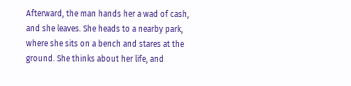Afterward, the man hands her a wad of cash, and she leaves. She heads to a nearby park, where she sits on a bench and stares at the ground. She thinks about her life, and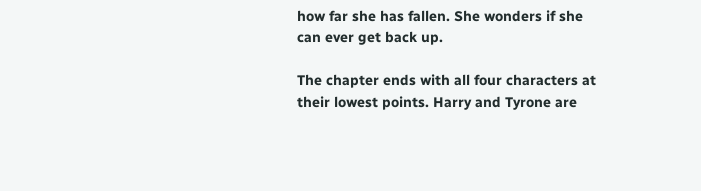how far she has fallen. She wonders if she can ever get back up.

The chapter ends with all four characters at their lowest points. Harry and Tyrone are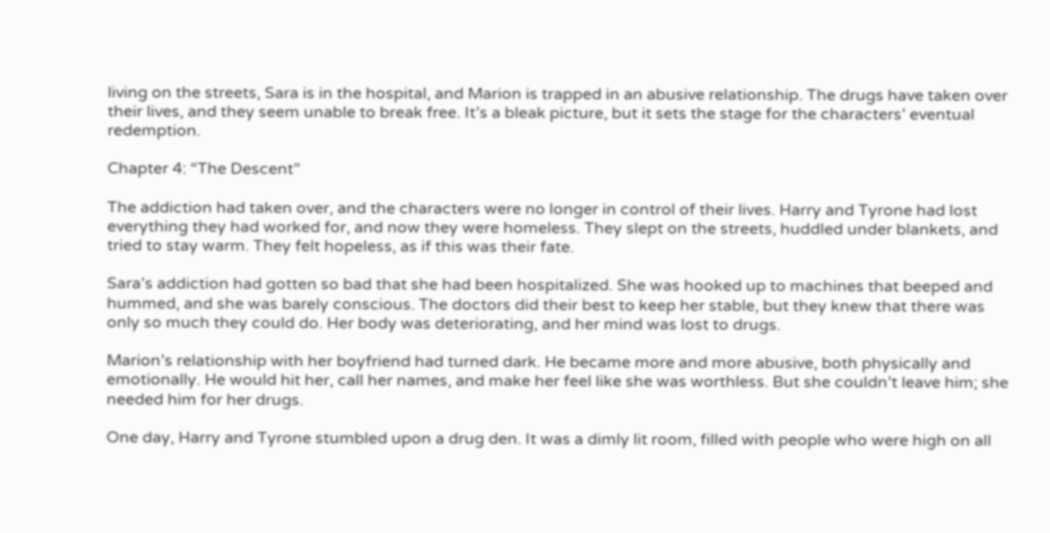living on the streets, Sara is in the hospital, and Marion is trapped in an abusive relationship. The drugs have taken over their lives, and they seem unable to break free. It’s a bleak picture, but it sets the stage for the characters’ eventual redemption.

Chapter 4: “The Descent”

The addiction had taken over, and the characters were no longer in control of their lives. Harry and Tyrone had lost everything they had worked for, and now they were homeless. They slept on the streets, huddled under blankets, and tried to stay warm. They felt hopeless, as if this was their fate.

Sara’s addiction had gotten so bad that she had been hospitalized. She was hooked up to machines that beeped and hummed, and she was barely conscious. The doctors did their best to keep her stable, but they knew that there was only so much they could do. Her body was deteriorating, and her mind was lost to drugs.

Marion’s relationship with her boyfriend had turned dark. He became more and more abusive, both physically and emotionally. He would hit her, call her names, and make her feel like she was worthless. But she couldn’t leave him; she needed him for her drugs.

One day, Harry and Tyrone stumbled upon a drug den. It was a dimly lit room, filled with people who were high on all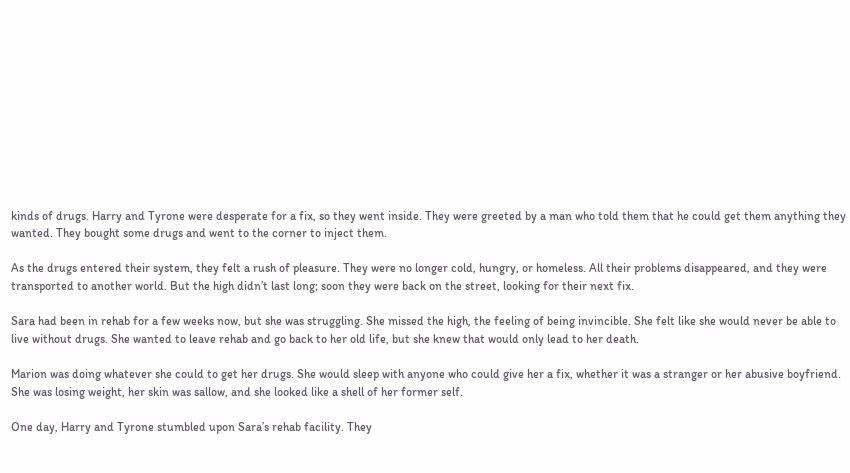kinds of drugs. Harry and Tyrone were desperate for a fix, so they went inside. They were greeted by a man who told them that he could get them anything they wanted. They bought some drugs and went to the corner to inject them.

As the drugs entered their system, they felt a rush of pleasure. They were no longer cold, hungry, or homeless. All their problems disappeared, and they were transported to another world. But the high didn’t last long; soon they were back on the street, looking for their next fix.

Sara had been in rehab for a few weeks now, but she was struggling. She missed the high, the feeling of being invincible. She felt like she would never be able to live without drugs. She wanted to leave rehab and go back to her old life, but she knew that would only lead to her death.

Marion was doing whatever she could to get her drugs. She would sleep with anyone who could give her a fix, whether it was a stranger or her abusive boyfriend. She was losing weight, her skin was sallow, and she looked like a shell of her former self.

One day, Harry and Tyrone stumbled upon Sara’s rehab facility. They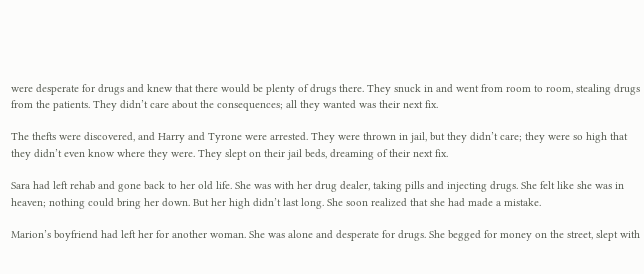were desperate for drugs and knew that there would be plenty of drugs there. They snuck in and went from room to room, stealing drugs from the patients. They didn’t care about the consequences; all they wanted was their next fix.

The thefts were discovered, and Harry and Tyrone were arrested. They were thrown in jail, but they didn’t care; they were so high that they didn’t even know where they were. They slept on their jail beds, dreaming of their next fix.

Sara had left rehab and gone back to her old life. She was with her drug dealer, taking pills and injecting drugs. She felt like she was in heaven; nothing could bring her down. But her high didn’t last long. She soon realized that she had made a mistake.

Marion’s boyfriend had left her for another woman. She was alone and desperate for drugs. She begged for money on the street, slept with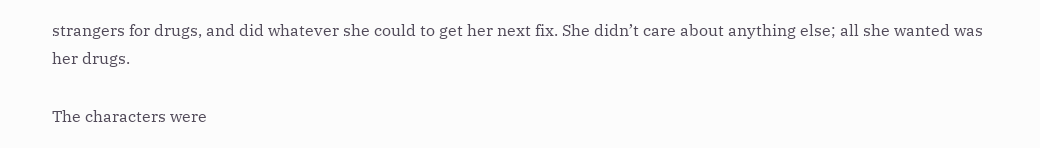strangers for drugs, and did whatever she could to get her next fix. She didn’t care about anything else; all she wanted was her drugs.

The characters were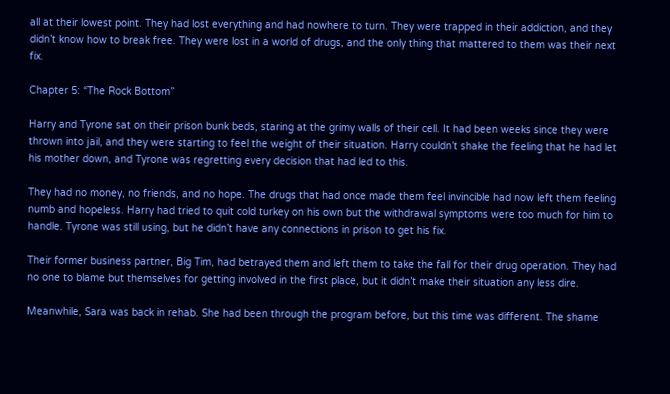all at their lowest point. They had lost everything and had nowhere to turn. They were trapped in their addiction, and they didn’t know how to break free. They were lost in a world of drugs, and the only thing that mattered to them was their next fix.

Chapter 5: “The Rock Bottom”

Harry and Tyrone sat on their prison bunk beds, staring at the grimy walls of their cell. It had been weeks since they were thrown into jail, and they were starting to feel the weight of their situation. Harry couldn’t shake the feeling that he had let his mother down, and Tyrone was regretting every decision that had led to this.

They had no money, no friends, and no hope. The drugs that had once made them feel invincible had now left them feeling numb and hopeless. Harry had tried to quit cold turkey on his own but the withdrawal symptoms were too much for him to handle. Tyrone was still using, but he didn’t have any connections in prison to get his fix.

Their former business partner, Big Tim, had betrayed them and left them to take the fall for their drug operation. They had no one to blame but themselves for getting involved in the first place, but it didn’t make their situation any less dire.

Meanwhile, Sara was back in rehab. She had been through the program before, but this time was different. The shame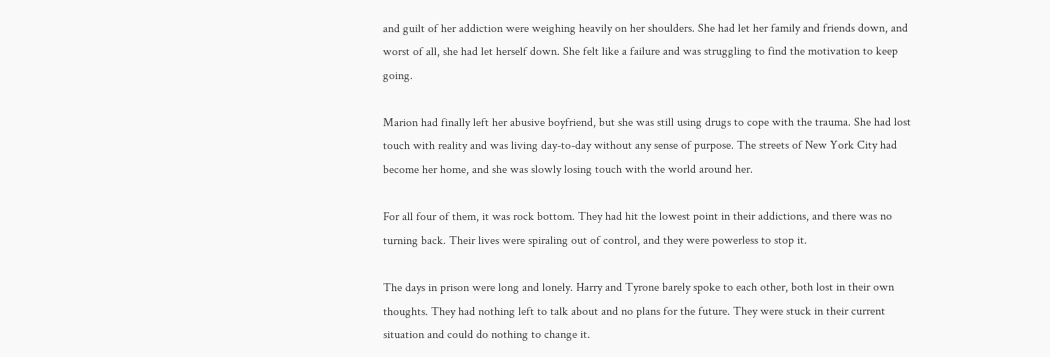and guilt of her addiction were weighing heavily on her shoulders. She had let her family and friends down, and worst of all, she had let herself down. She felt like a failure and was struggling to find the motivation to keep going.

Marion had finally left her abusive boyfriend, but she was still using drugs to cope with the trauma. She had lost touch with reality and was living day-to-day without any sense of purpose. The streets of New York City had become her home, and she was slowly losing touch with the world around her.

For all four of them, it was rock bottom. They had hit the lowest point in their addictions, and there was no turning back. Their lives were spiraling out of control, and they were powerless to stop it.

The days in prison were long and lonely. Harry and Tyrone barely spoke to each other, both lost in their own thoughts. They had nothing left to talk about and no plans for the future. They were stuck in their current situation and could do nothing to change it.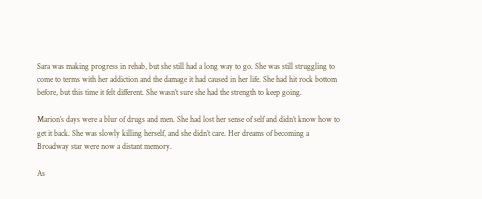Sara was making progress in rehab, but she still had a long way to go. She was still struggling to come to terms with her addiction and the damage it had caused in her life. She had hit rock bottom before, but this time it felt different. She wasn’t sure she had the strength to keep going.

Marion’s days were a blur of drugs and men. She had lost her sense of self and didn’t know how to get it back. She was slowly killing herself, and she didn’t care. Her dreams of becoming a Broadway star were now a distant memory.

As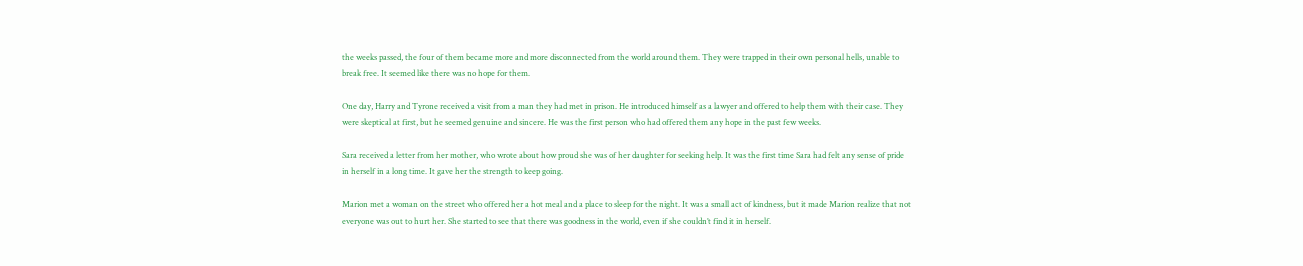the weeks passed, the four of them became more and more disconnected from the world around them. They were trapped in their own personal hells, unable to break free. It seemed like there was no hope for them.

One day, Harry and Tyrone received a visit from a man they had met in prison. He introduced himself as a lawyer and offered to help them with their case. They were skeptical at first, but he seemed genuine and sincere. He was the first person who had offered them any hope in the past few weeks.

Sara received a letter from her mother, who wrote about how proud she was of her daughter for seeking help. It was the first time Sara had felt any sense of pride in herself in a long time. It gave her the strength to keep going.

Marion met a woman on the street who offered her a hot meal and a place to sleep for the night. It was a small act of kindness, but it made Marion realize that not everyone was out to hurt her. She started to see that there was goodness in the world, even if she couldn’t find it in herself.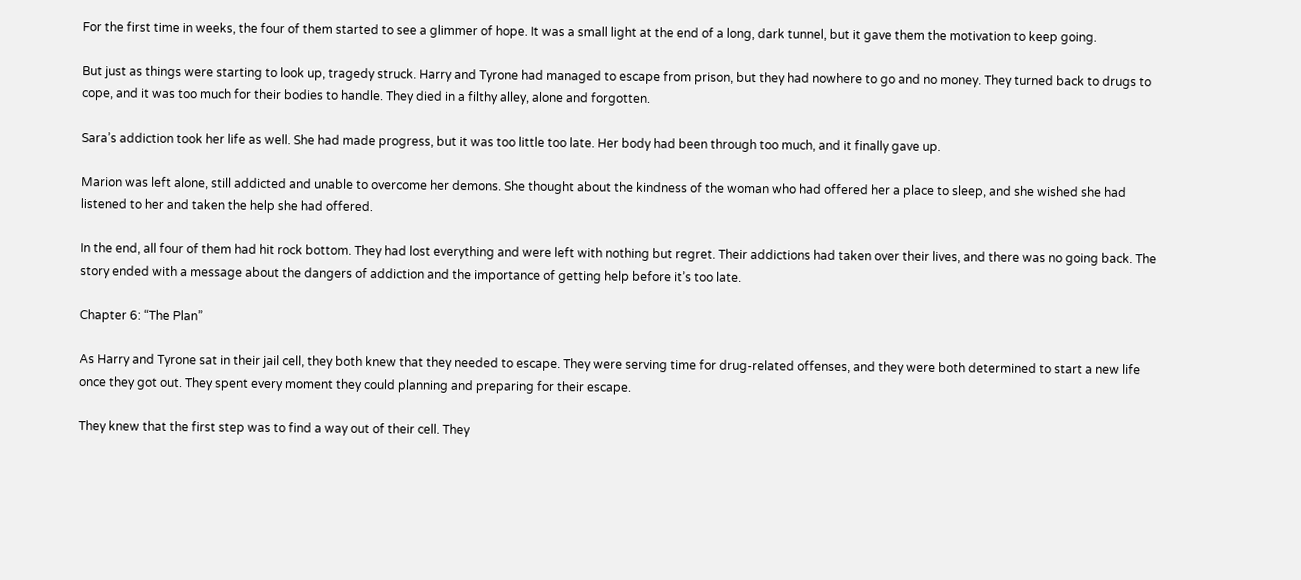For the first time in weeks, the four of them started to see a glimmer of hope. It was a small light at the end of a long, dark tunnel, but it gave them the motivation to keep going.

But just as things were starting to look up, tragedy struck. Harry and Tyrone had managed to escape from prison, but they had nowhere to go and no money. They turned back to drugs to cope, and it was too much for their bodies to handle. They died in a filthy alley, alone and forgotten.

Sara’s addiction took her life as well. She had made progress, but it was too little too late. Her body had been through too much, and it finally gave up.

Marion was left alone, still addicted and unable to overcome her demons. She thought about the kindness of the woman who had offered her a place to sleep, and she wished she had listened to her and taken the help she had offered.

In the end, all four of them had hit rock bottom. They had lost everything and were left with nothing but regret. Their addictions had taken over their lives, and there was no going back. The story ended with a message about the dangers of addiction and the importance of getting help before it’s too late.

Chapter 6: “The Plan”

As Harry and Tyrone sat in their jail cell, they both knew that they needed to escape. They were serving time for drug-related offenses, and they were both determined to start a new life once they got out. They spent every moment they could planning and preparing for their escape.

They knew that the first step was to find a way out of their cell. They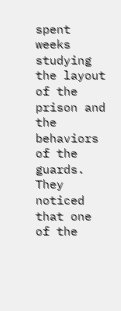spent weeks studying the layout of the prison and the behaviors of the guards. They noticed that one of the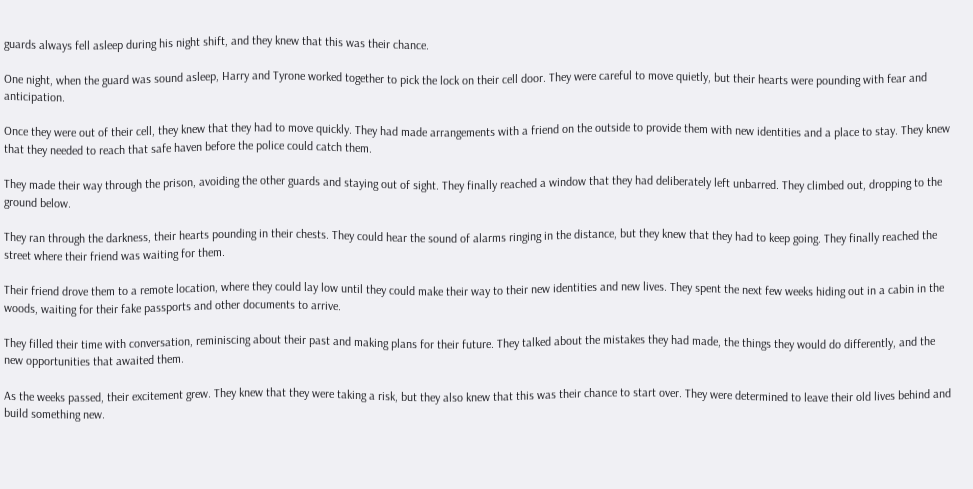guards always fell asleep during his night shift, and they knew that this was their chance.

One night, when the guard was sound asleep, Harry and Tyrone worked together to pick the lock on their cell door. They were careful to move quietly, but their hearts were pounding with fear and anticipation.

Once they were out of their cell, they knew that they had to move quickly. They had made arrangements with a friend on the outside to provide them with new identities and a place to stay. They knew that they needed to reach that safe haven before the police could catch them.

They made their way through the prison, avoiding the other guards and staying out of sight. They finally reached a window that they had deliberately left unbarred. They climbed out, dropping to the ground below.

They ran through the darkness, their hearts pounding in their chests. They could hear the sound of alarms ringing in the distance, but they knew that they had to keep going. They finally reached the street where their friend was waiting for them.

Their friend drove them to a remote location, where they could lay low until they could make their way to their new identities and new lives. They spent the next few weeks hiding out in a cabin in the woods, waiting for their fake passports and other documents to arrive.

They filled their time with conversation, reminiscing about their past and making plans for their future. They talked about the mistakes they had made, the things they would do differently, and the new opportunities that awaited them.

As the weeks passed, their excitement grew. They knew that they were taking a risk, but they also knew that this was their chance to start over. They were determined to leave their old lives behind and build something new.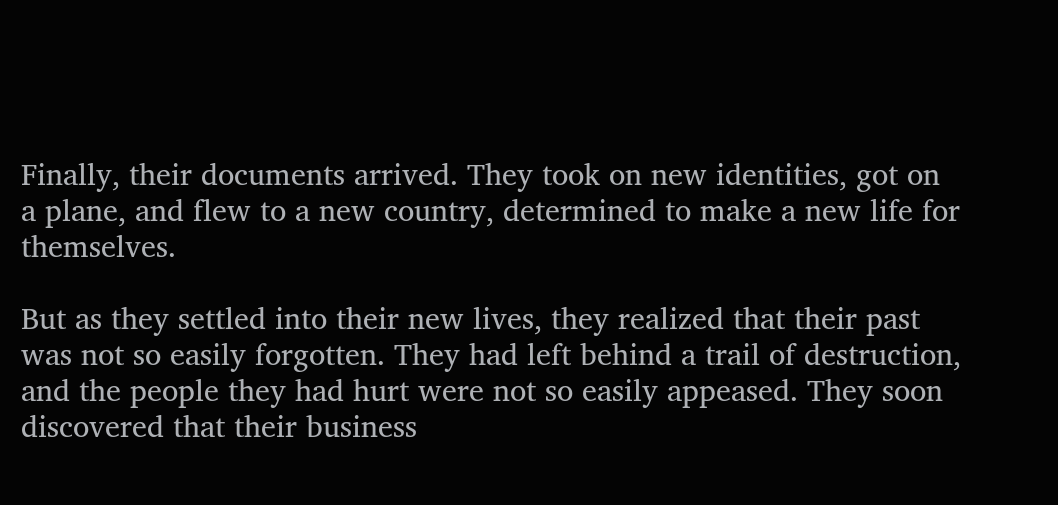Finally, their documents arrived. They took on new identities, got on a plane, and flew to a new country, determined to make a new life for themselves.

But as they settled into their new lives, they realized that their past was not so easily forgotten. They had left behind a trail of destruction, and the people they had hurt were not so easily appeased. They soon discovered that their business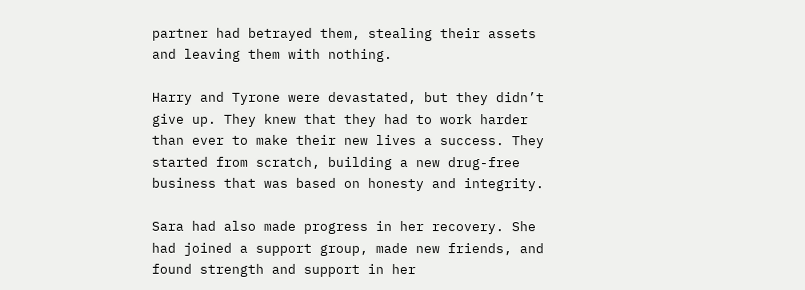partner had betrayed them, stealing their assets and leaving them with nothing.

Harry and Tyrone were devastated, but they didn’t give up. They knew that they had to work harder than ever to make their new lives a success. They started from scratch, building a new drug-free business that was based on honesty and integrity.

Sara had also made progress in her recovery. She had joined a support group, made new friends, and found strength and support in her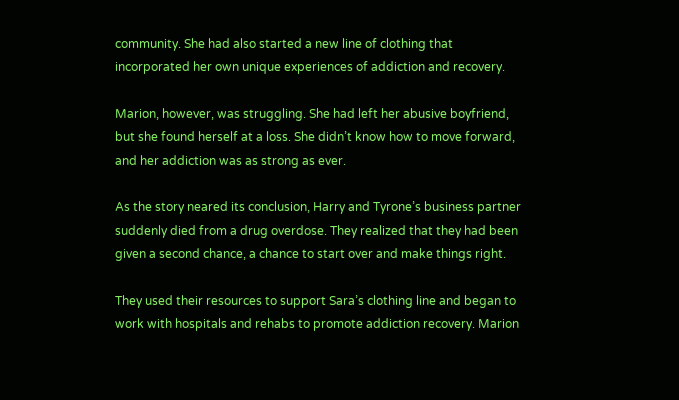community. She had also started a new line of clothing that incorporated her own unique experiences of addiction and recovery.

Marion, however, was struggling. She had left her abusive boyfriend, but she found herself at a loss. She didn’t know how to move forward, and her addiction was as strong as ever.

As the story neared its conclusion, Harry and Tyrone’s business partner suddenly died from a drug overdose. They realized that they had been given a second chance, a chance to start over and make things right.

They used their resources to support Sara’s clothing line and began to work with hospitals and rehabs to promote addiction recovery. Marion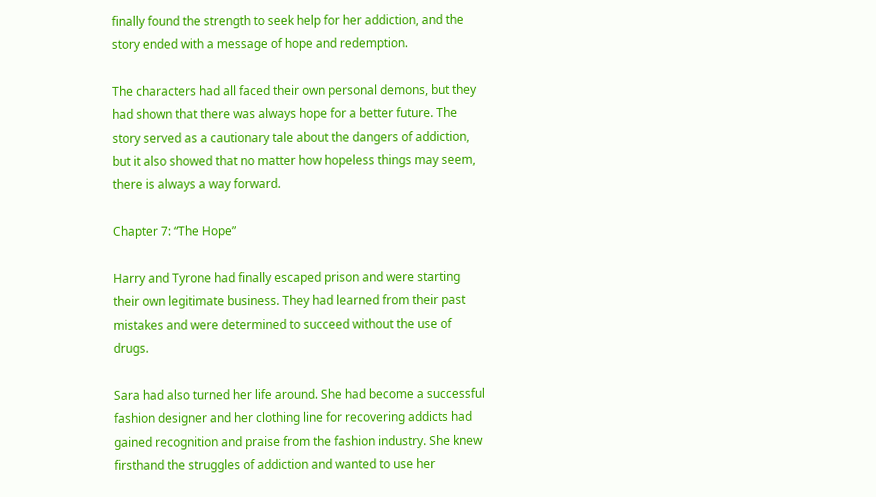finally found the strength to seek help for her addiction, and the story ended with a message of hope and redemption.

The characters had all faced their own personal demons, but they had shown that there was always hope for a better future. The story served as a cautionary tale about the dangers of addiction, but it also showed that no matter how hopeless things may seem, there is always a way forward.

Chapter 7: “The Hope”

Harry and Tyrone had finally escaped prison and were starting their own legitimate business. They had learned from their past mistakes and were determined to succeed without the use of drugs.

Sara had also turned her life around. She had become a successful fashion designer and her clothing line for recovering addicts had gained recognition and praise from the fashion industry. She knew firsthand the struggles of addiction and wanted to use her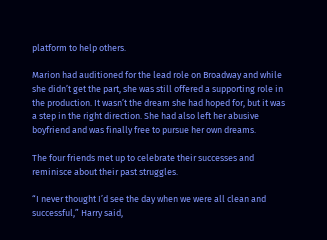platform to help others.

Marion had auditioned for the lead role on Broadway and while she didn’t get the part, she was still offered a supporting role in the production. It wasn’t the dream she had hoped for, but it was a step in the right direction. She had also left her abusive boyfriend and was finally free to pursue her own dreams.

The four friends met up to celebrate their successes and reminisce about their past struggles.

“I never thought I’d see the day when we were all clean and successful,” Harry said,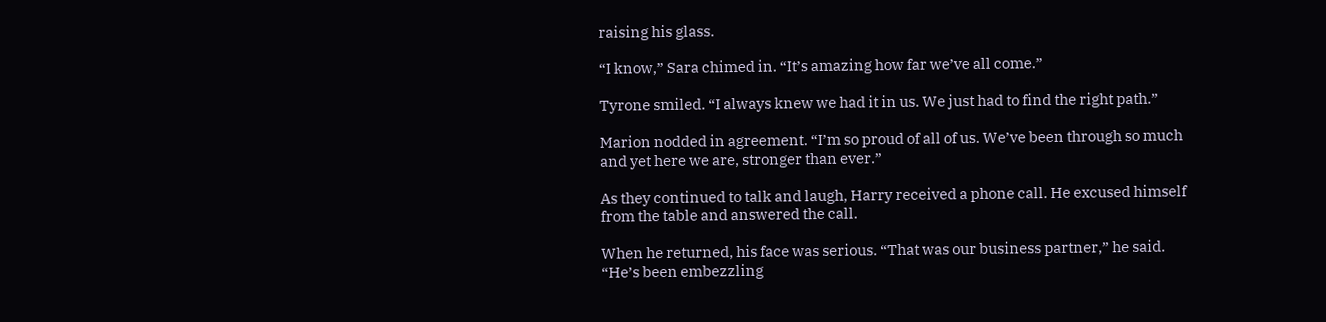raising his glass.

“I know,” Sara chimed in. “It’s amazing how far we’ve all come.”

Tyrone smiled. “I always knew we had it in us. We just had to find the right path.”

Marion nodded in agreement. “I’m so proud of all of us. We’ve been through so much and yet here we are, stronger than ever.”

As they continued to talk and laugh, Harry received a phone call. He excused himself from the table and answered the call.

When he returned, his face was serious. “That was our business partner,” he said. “He’s been embezzling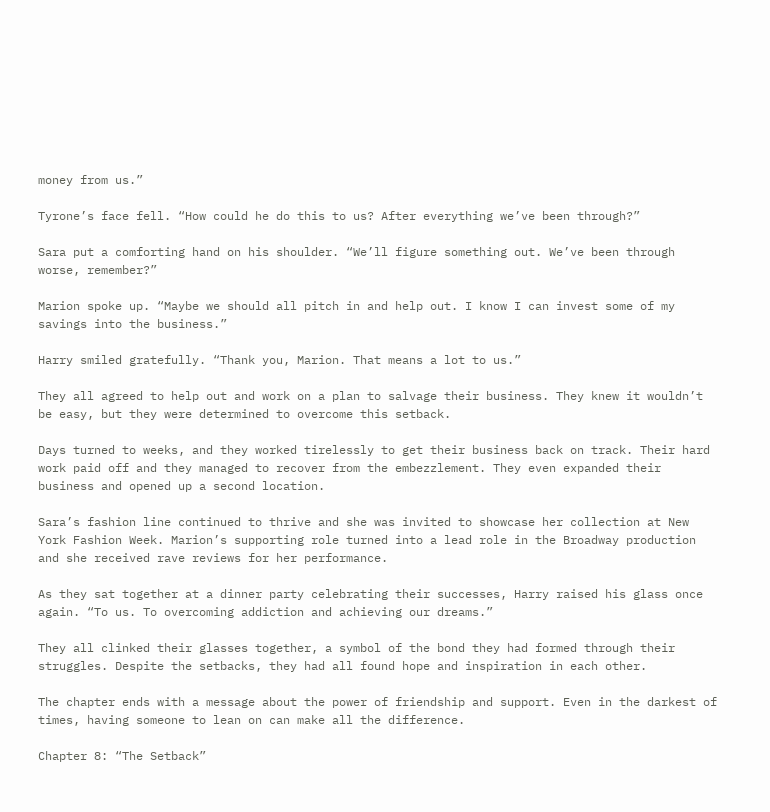money from us.”

Tyrone’s face fell. “How could he do this to us? After everything we’ve been through?”

Sara put a comforting hand on his shoulder. “We’ll figure something out. We’ve been through worse, remember?”

Marion spoke up. “Maybe we should all pitch in and help out. I know I can invest some of my savings into the business.”

Harry smiled gratefully. “Thank you, Marion. That means a lot to us.”

They all agreed to help out and work on a plan to salvage their business. They knew it wouldn’t be easy, but they were determined to overcome this setback.

Days turned to weeks, and they worked tirelessly to get their business back on track. Their hard work paid off and they managed to recover from the embezzlement. They even expanded their business and opened up a second location.

Sara’s fashion line continued to thrive and she was invited to showcase her collection at New York Fashion Week. Marion’s supporting role turned into a lead role in the Broadway production and she received rave reviews for her performance.

As they sat together at a dinner party celebrating their successes, Harry raised his glass once again. “To us. To overcoming addiction and achieving our dreams.”

They all clinked their glasses together, a symbol of the bond they had formed through their struggles. Despite the setbacks, they had all found hope and inspiration in each other.

The chapter ends with a message about the power of friendship and support. Even in the darkest of times, having someone to lean on can make all the difference.

Chapter 8: “The Setback”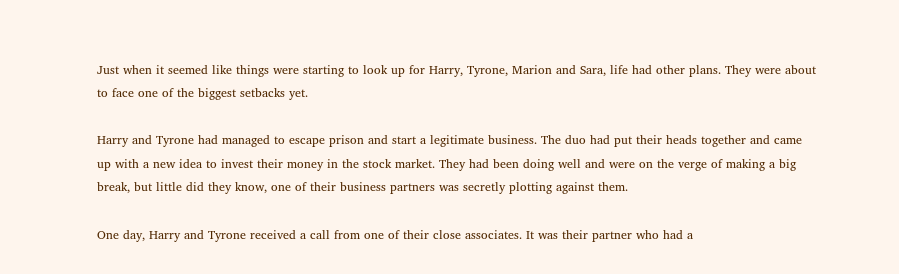Just when it seemed like things were starting to look up for Harry, Tyrone, Marion and Sara, life had other plans. They were about to face one of the biggest setbacks yet.

Harry and Tyrone had managed to escape prison and start a legitimate business. The duo had put their heads together and came up with a new idea to invest their money in the stock market. They had been doing well and were on the verge of making a big break, but little did they know, one of their business partners was secretly plotting against them.

One day, Harry and Tyrone received a call from one of their close associates. It was their partner who had a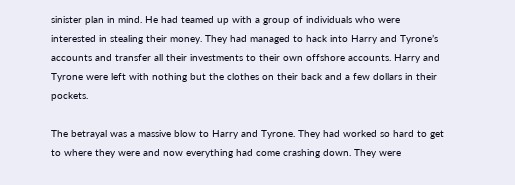sinister plan in mind. He had teamed up with a group of individuals who were interested in stealing their money. They had managed to hack into Harry and Tyrone’s accounts and transfer all their investments to their own offshore accounts. Harry and Tyrone were left with nothing but the clothes on their back and a few dollars in their pockets.

The betrayal was a massive blow to Harry and Tyrone. They had worked so hard to get to where they were and now everything had come crashing down. They were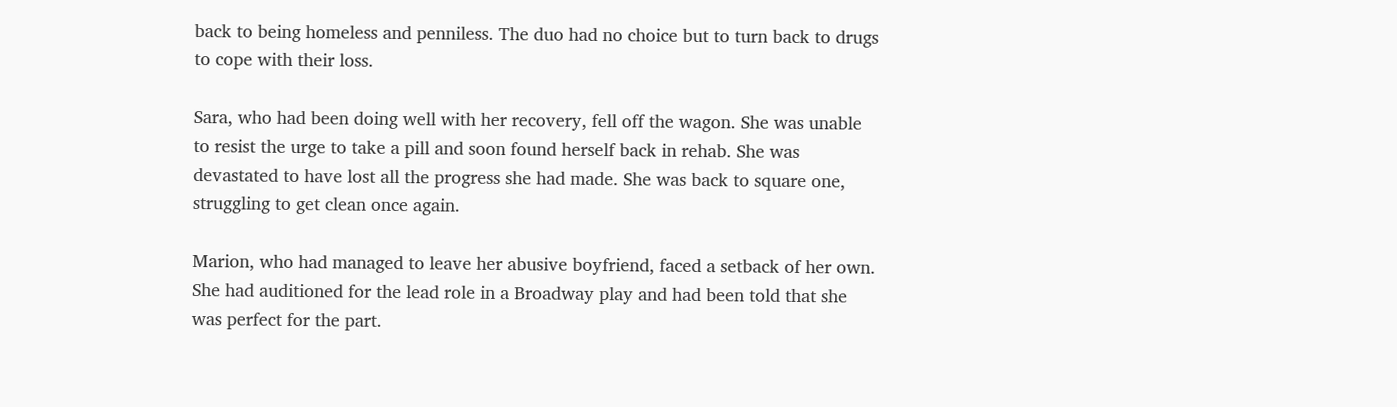back to being homeless and penniless. The duo had no choice but to turn back to drugs to cope with their loss.

Sara, who had been doing well with her recovery, fell off the wagon. She was unable to resist the urge to take a pill and soon found herself back in rehab. She was devastated to have lost all the progress she had made. She was back to square one, struggling to get clean once again.

Marion, who had managed to leave her abusive boyfriend, faced a setback of her own. She had auditioned for the lead role in a Broadway play and had been told that she was perfect for the part.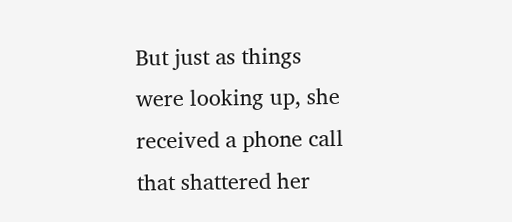But just as things were looking up, she received a phone call that shattered her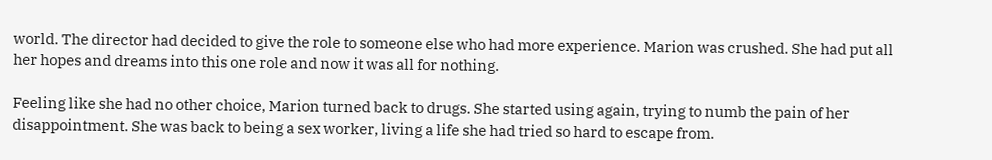world. The director had decided to give the role to someone else who had more experience. Marion was crushed. She had put all her hopes and dreams into this one role and now it was all for nothing.

Feeling like she had no other choice, Marion turned back to drugs. She started using again, trying to numb the pain of her disappointment. She was back to being a sex worker, living a life she had tried so hard to escape from.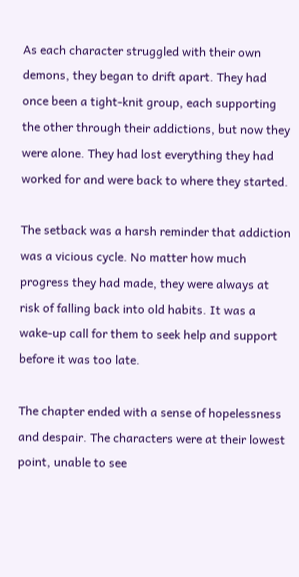As each character struggled with their own demons, they began to drift apart. They had once been a tight-knit group, each supporting the other through their addictions, but now they were alone. They had lost everything they had worked for and were back to where they started.

The setback was a harsh reminder that addiction was a vicious cycle. No matter how much progress they had made, they were always at risk of falling back into old habits. It was a wake-up call for them to seek help and support before it was too late.

The chapter ended with a sense of hopelessness and despair. The characters were at their lowest point, unable to see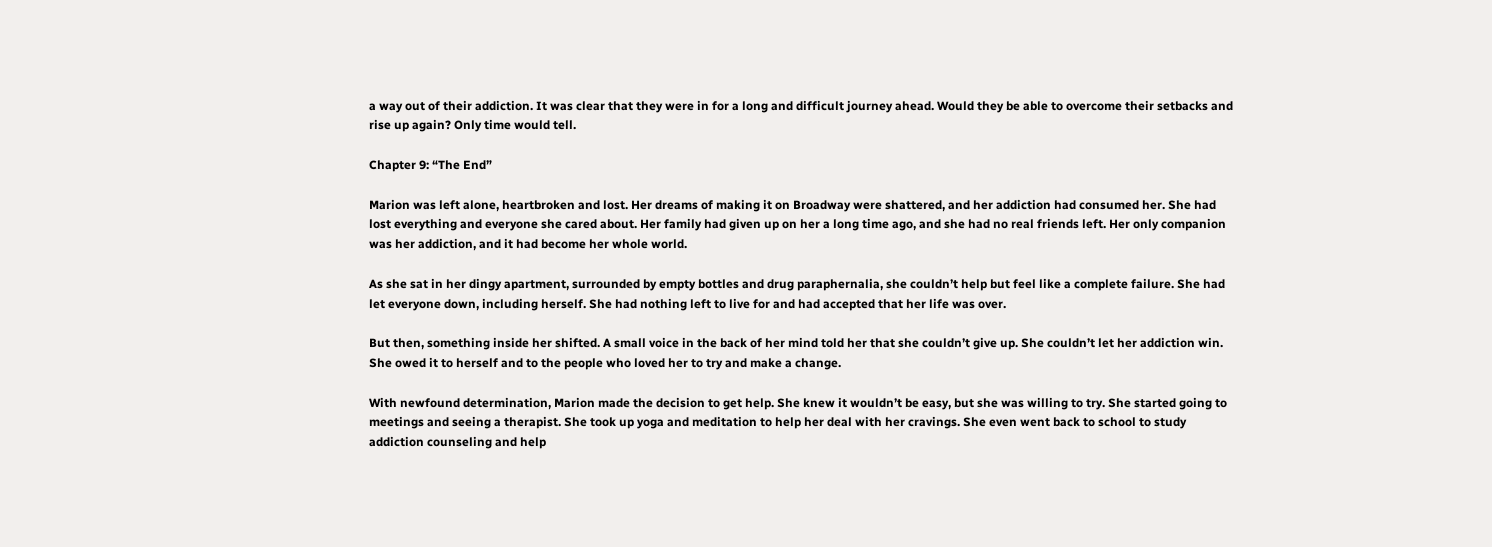a way out of their addiction. It was clear that they were in for a long and difficult journey ahead. Would they be able to overcome their setbacks and rise up again? Only time would tell.

Chapter 9: “The End”

Marion was left alone, heartbroken and lost. Her dreams of making it on Broadway were shattered, and her addiction had consumed her. She had lost everything and everyone she cared about. Her family had given up on her a long time ago, and she had no real friends left. Her only companion was her addiction, and it had become her whole world.

As she sat in her dingy apartment, surrounded by empty bottles and drug paraphernalia, she couldn’t help but feel like a complete failure. She had let everyone down, including herself. She had nothing left to live for and had accepted that her life was over.

But then, something inside her shifted. A small voice in the back of her mind told her that she couldn’t give up. She couldn’t let her addiction win. She owed it to herself and to the people who loved her to try and make a change.

With newfound determination, Marion made the decision to get help. She knew it wouldn’t be easy, but she was willing to try. She started going to meetings and seeing a therapist. She took up yoga and meditation to help her deal with her cravings. She even went back to school to study addiction counseling and help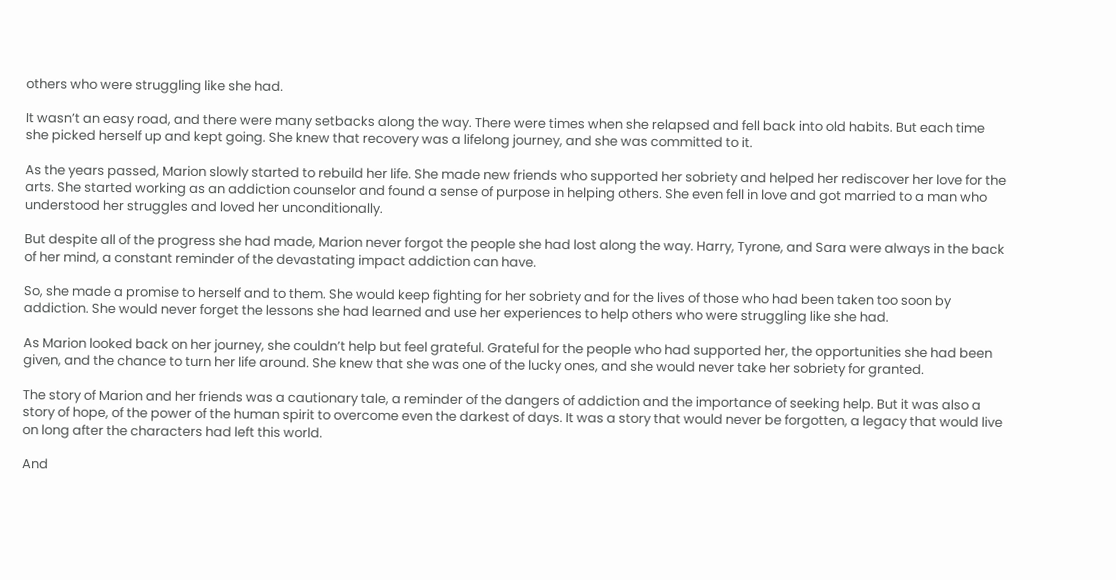others who were struggling like she had.

It wasn’t an easy road, and there were many setbacks along the way. There were times when she relapsed and fell back into old habits. But each time she picked herself up and kept going. She knew that recovery was a lifelong journey, and she was committed to it.

As the years passed, Marion slowly started to rebuild her life. She made new friends who supported her sobriety and helped her rediscover her love for the arts. She started working as an addiction counselor and found a sense of purpose in helping others. She even fell in love and got married to a man who understood her struggles and loved her unconditionally.

But despite all of the progress she had made, Marion never forgot the people she had lost along the way. Harry, Tyrone, and Sara were always in the back of her mind, a constant reminder of the devastating impact addiction can have.

So, she made a promise to herself and to them. She would keep fighting for her sobriety and for the lives of those who had been taken too soon by addiction. She would never forget the lessons she had learned and use her experiences to help others who were struggling like she had.

As Marion looked back on her journey, she couldn’t help but feel grateful. Grateful for the people who had supported her, the opportunities she had been given, and the chance to turn her life around. She knew that she was one of the lucky ones, and she would never take her sobriety for granted.

The story of Marion and her friends was a cautionary tale, a reminder of the dangers of addiction and the importance of seeking help. But it was also a story of hope, of the power of the human spirit to overcome even the darkest of days. It was a story that would never be forgotten, a legacy that would live on long after the characters had left this world.

And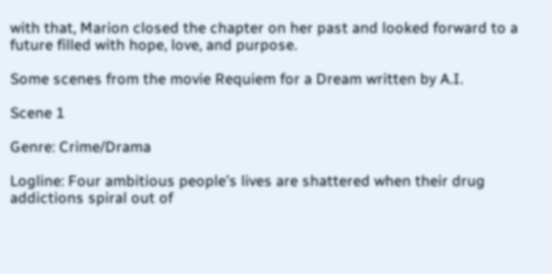with that, Marion closed the chapter on her past and looked forward to a future filled with hope, love, and purpose.

Some scenes from the movie Requiem for a Dream written by A.I.

Scene 1

Genre: Crime/Drama

Logline: Four ambitious people’s lives are shattered when their drug addictions spiral out of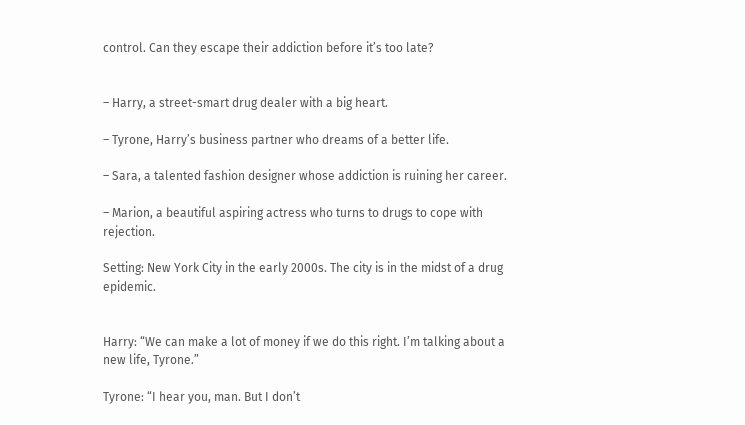control. Can they escape their addiction before it’s too late?


– Harry, a street-smart drug dealer with a big heart.

– Tyrone, Harry’s business partner who dreams of a better life.

– Sara, a talented fashion designer whose addiction is ruining her career.

– Marion, a beautiful aspiring actress who turns to drugs to cope with rejection.

Setting: New York City in the early 2000s. The city is in the midst of a drug epidemic.


Harry: “We can make a lot of money if we do this right. I’m talking about a new life, Tyrone.”

Tyrone: “I hear you, man. But I don’t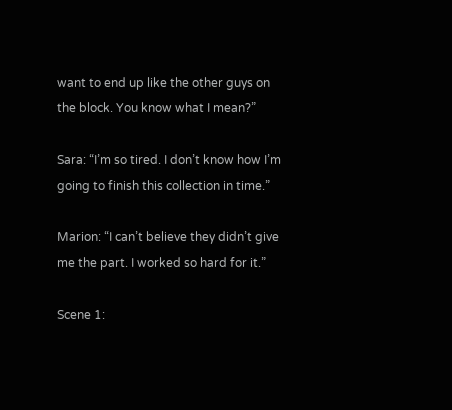want to end up like the other guys on the block. You know what I mean?”

Sara: “I’m so tired. I don’t know how I’m going to finish this collection in time.”

Marion: “I can’t believe they didn’t give me the part. I worked so hard for it.”

Scene 1: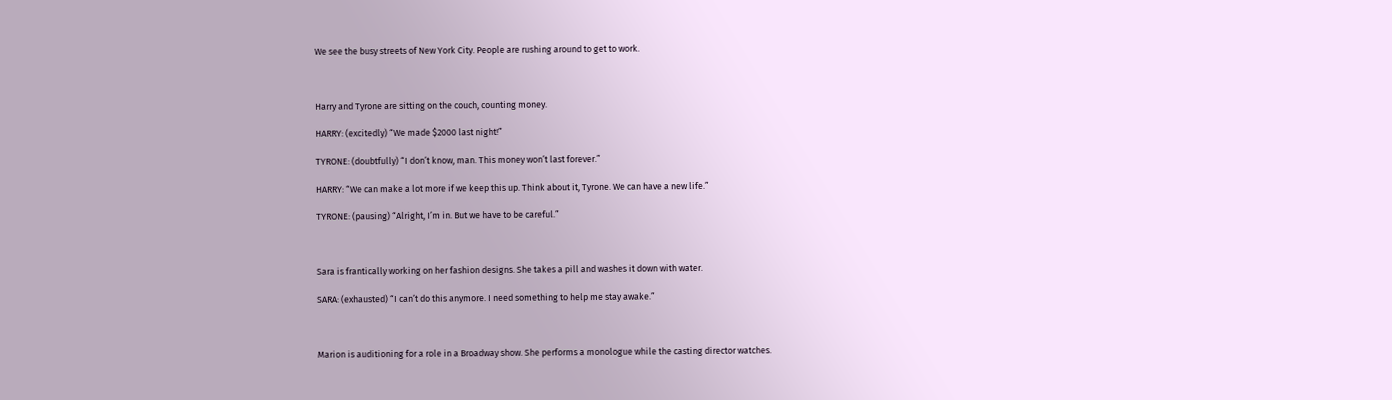We see the busy streets of New York City. People are rushing around to get to work.



Harry and Tyrone are sitting on the couch, counting money.

HARRY: (excitedly) “We made $2000 last night!”

TYRONE: (doubtfully) “I don’t know, man. This money won’t last forever.”

HARRY: “We can make a lot more if we keep this up. Think about it, Tyrone. We can have a new life.”

TYRONE: (pausing) “Alright, I’m in. But we have to be careful.”



Sara is frantically working on her fashion designs. She takes a pill and washes it down with water.

SARA: (exhausted) “I can’t do this anymore. I need something to help me stay awake.”



Marion is auditioning for a role in a Broadway show. She performs a monologue while the casting director watches.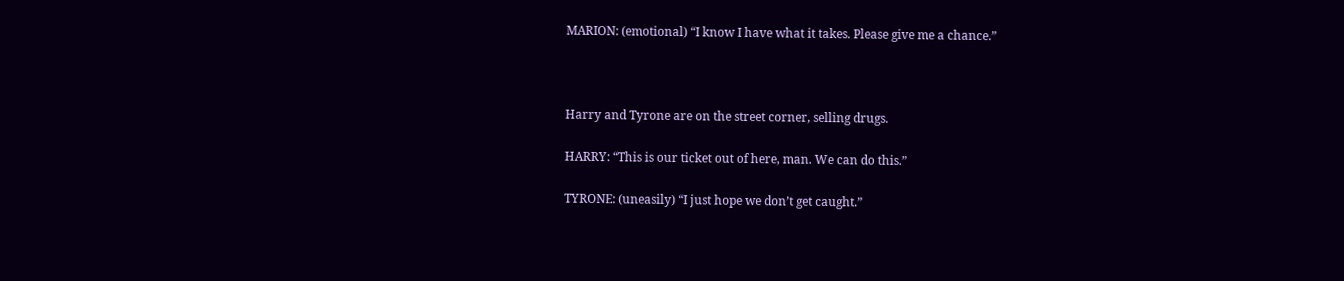MARION: (emotional) “I know I have what it takes. Please give me a chance.”



Harry and Tyrone are on the street corner, selling drugs.

HARRY: “This is our ticket out of here, man. We can do this.”

TYRONE: (uneasily) “I just hope we don’t get caught.”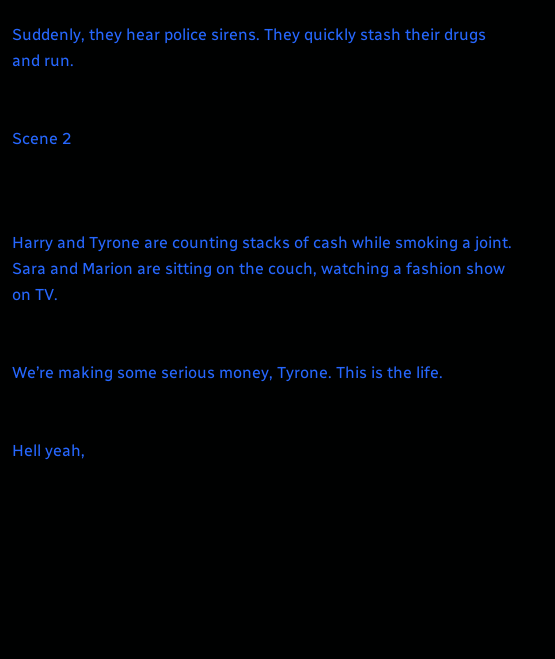Suddenly, they hear police sirens. They quickly stash their drugs and run.


Scene 2



Harry and Tyrone are counting stacks of cash while smoking a joint. Sara and Marion are sitting on the couch, watching a fashion show on TV.


We’re making some serious money, Tyrone. This is the life.


Hell yeah,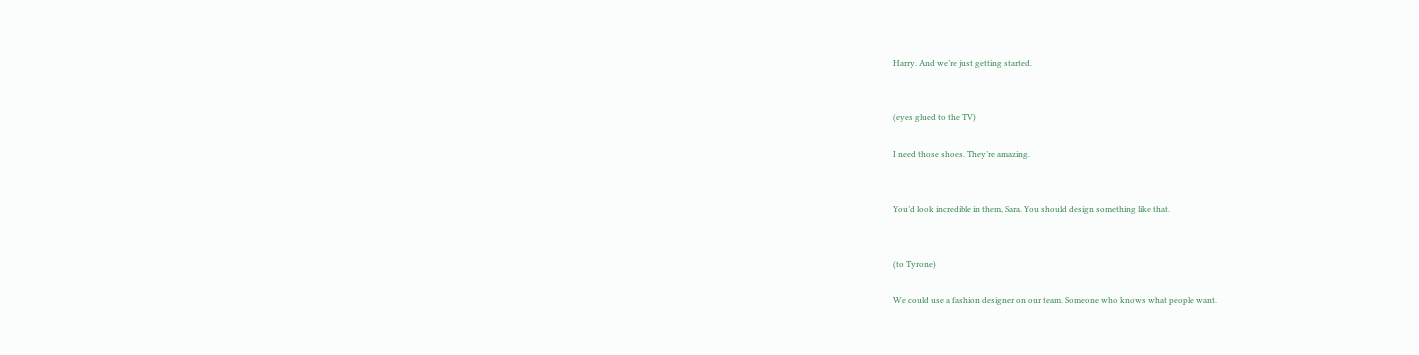Harry. And we’re just getting started.


(eyes glued to the TV)

I need those shoes. They’re amazing.


You’d look incredible in them, Sara. You should design something like that.


(to Tyrone)

We could use a fashion designer on our team. Someone who knows what people want.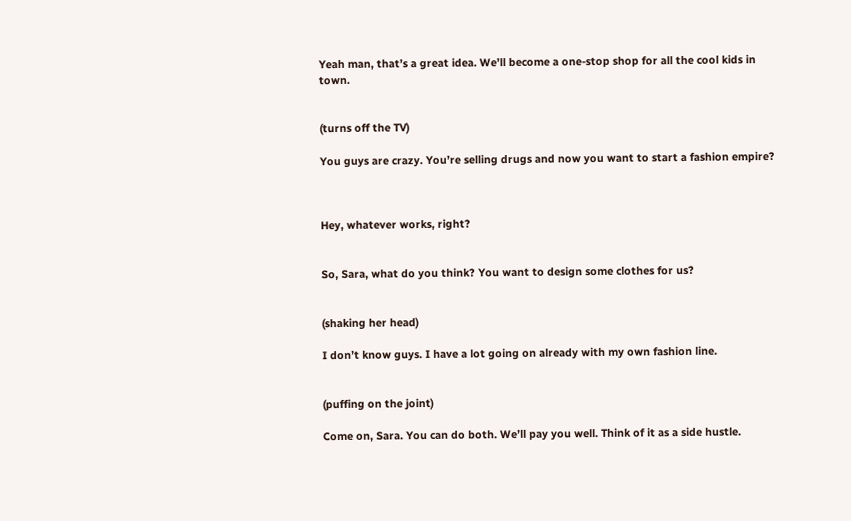Yeah man, that’s a great idea. We’ll become a one-stop shop for all the cool kids in town.


(turns off the TV)

You guys are crazy. You’re selling drugs and now you want to start a fashion empire?



Hey, whatever works, right?


So, Sara, what do you think? You want to design some clothes for us?


(shaking her head)

I don’t know guys. I have a lot going on already with my own fashion line.


(puffing on the joint)

Come on, Sara. You can do both. We’ll pay you well. Think of it as a side hustle.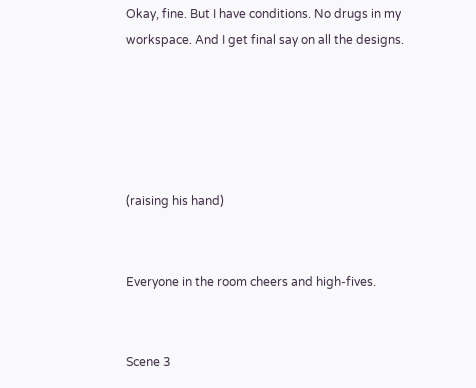Okay, fine. But I have conditions. No drugs in my workspace. And I get final say on all the designs.





(raising his hand)


Everyone in the room cheers and high-fives.


Scene 3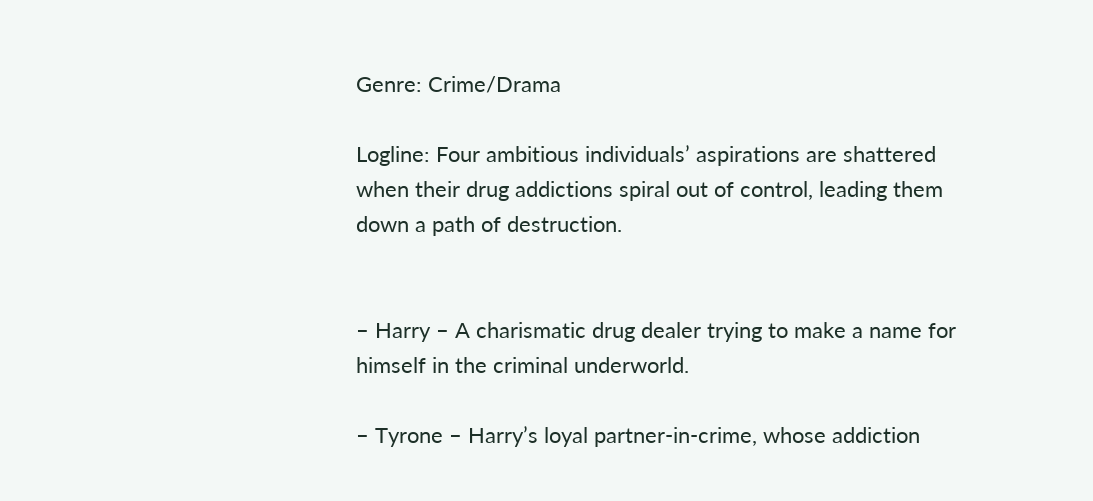Genre: Crime/Drama

Logline: Four ambitious individuals’ aspirations are shattered when their drug addictions spiral out of control, leading them down a path of destruction.


– Harry – A charismatic drug dealer trying to make a name for himself in the criminal underworld.

– Tyrone – Harry’s loyal partner-in-crime, whose addiction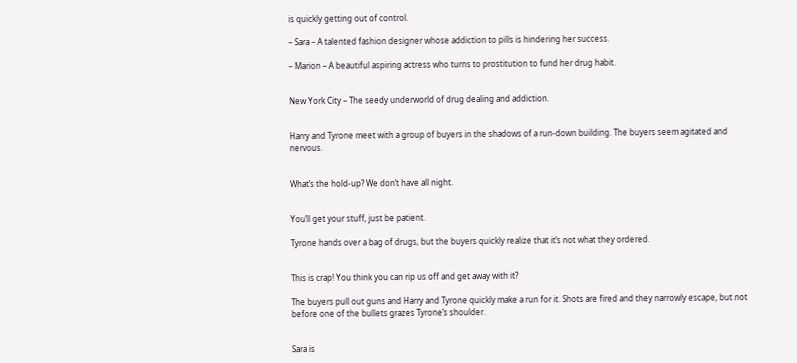is quickly getting out of control.

– Sara – A talented fashion designer whose addiction to pills is hindering her success.

– Marion – A beautiful aspiring actress who turns to prostitution to fund her drug habit.


New York City – The seedy underworld of drug dealing and addiction.


Harry and Tyrone meet with a group of buyers in the shadows of a run-down building. The buyers seem agitated and nervous.


What’s the hold-up? We don’t have all night.


You’ll get your stuff, just be patient.

Tyrone hands over a bag of drugs, but the buyers quickly realize that it’s not what they ordered.


This is crap! You think you can rip us off and get away with it?

The buyers pull out guns and Harry and Tyrone quickly make a run for it. Shots are fired and they narrowly escape, but not before one of the bullets grazes Tyrone’s shoulder.


Sara is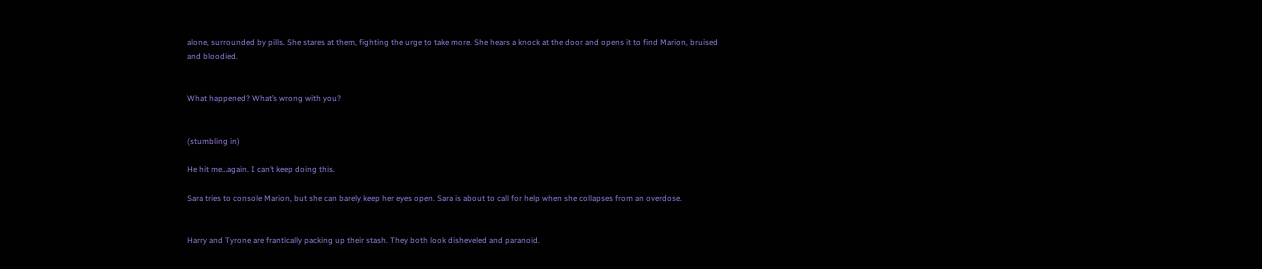alone, surrounded by pills. She stares at them, fighting the urge to take more. She hears a knock at the door and opens it to find Marion, bruised and bloodied.


What happened? What’s wrong with you?


(stumbling in)

He hit me…again. I can’t keep doing this.

Sara tries to console Marion, but she can barely keep her eyes open. Sara is about to call for help when she collapses from an overdose.


Harry and Tyrone are frantically packing up their stash. They both look disheveled and paranoid.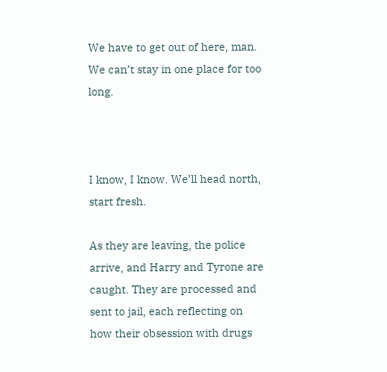We have to get out of here, man. We can’t stay in one place for too long.



I know, I know. We’ll head north, start fresh.

As they are leaving, the police arrive, and Harry and Tyrone are caught. They are processed and sent to jail, each reflecting on how their obsession with drugs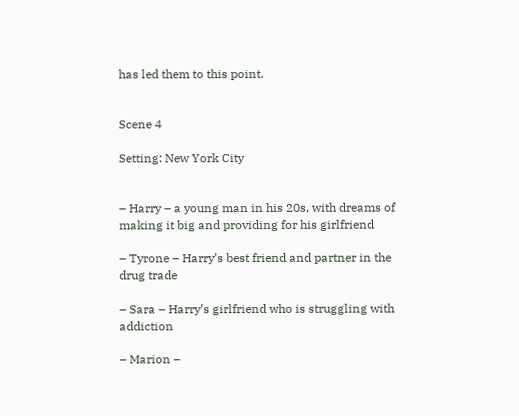has led them to this point.


Scene 4

Setting: New York City


– Harry – a young man in his 20s, with dreams of making it big and providing for his girlfriend

– Tyrone – Harry’s best friend and partner in the drug trade

– Sara – Harry’s girlfriend who is struggling with addiction

– Marion –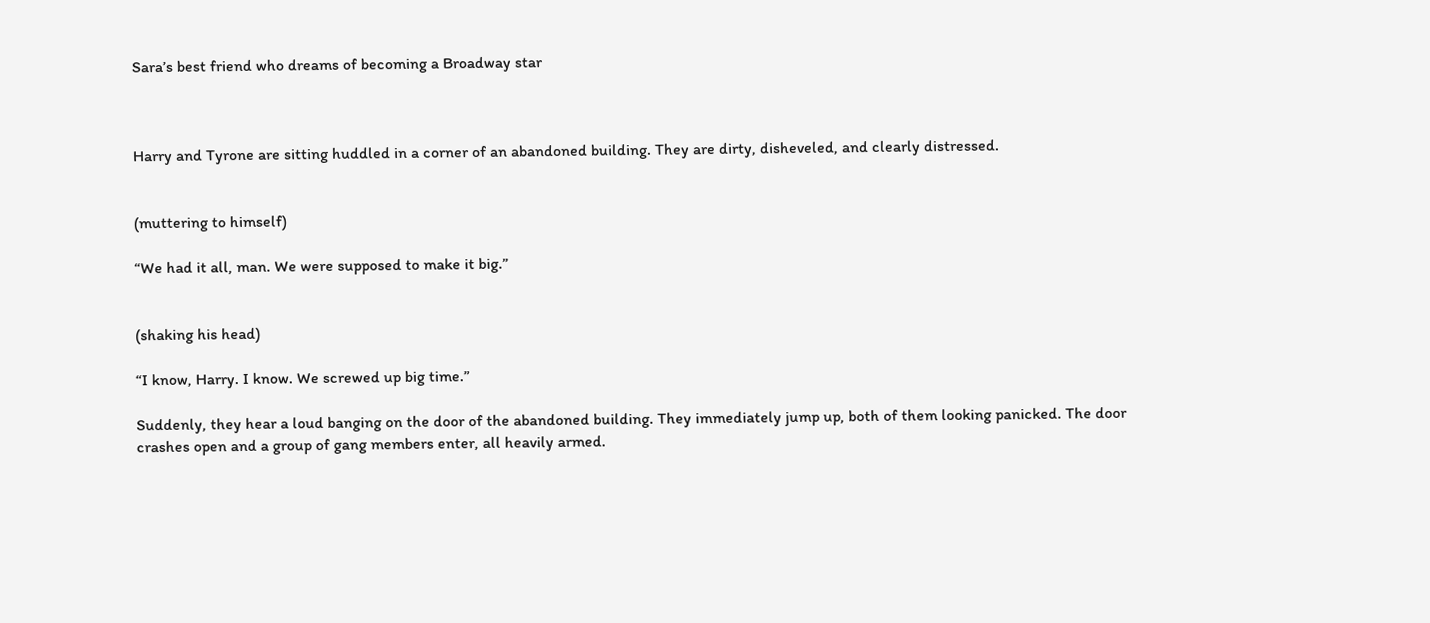Sara’s best friend who dreams of becoming a Broadway star



Harry and Tyrone are sitting huddled in a corner of an abandoned building. They are dirty, disheveled, and clearly distressed.


(muttering to himself)

“We had it all, man. We were supposed to make it big.”


(shaking his head)

“I know, Harry. I know. We screwed up big time.”

Suddenly, they hear a loud banging on the door of the abandoned building. They immediately jump up, both of them looking panicked. The door crashes open and a group of gang members enter, all heavily armed.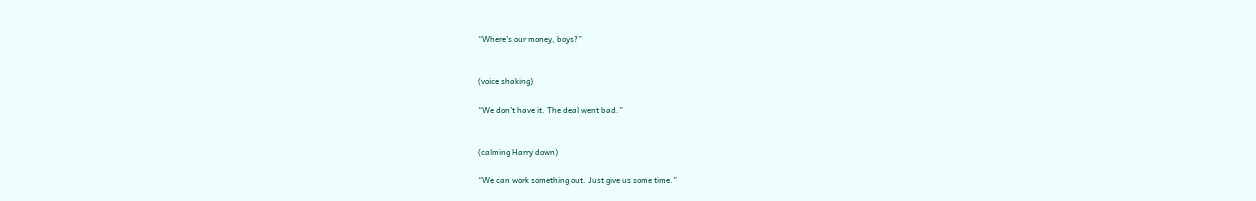“Where’s our money, boys?”


(voice shaking)

“We don’t have it. The deal went bad.”


(calming Harry down)

“We can work something out. Just give us some time.”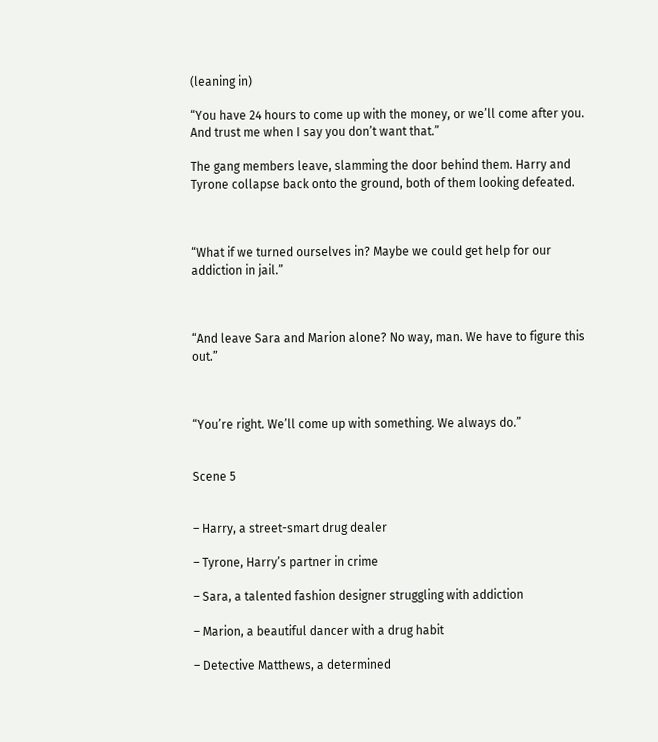(leaning in)

“You have 24 hours to come up with the money, or we’ll come after you. And trust me when I say you don’t want that.”

The gang members leave, slamming the door behind them. Harry and Tyrone collapse back onto the ground, both of them looking defeated.



“What if we turned ourselves in? Maybe we could get help for our addiction in jail.”



“And leave Sara and Marion alone? No way, man. We have to figure this out.”



“You’re right. We’ll come up with something. We always do.”


Scene 5


– Harry, a street-smart drug dealer

– Tyrone, Harry’s partner in crime

– Sara, a talented fashion designer struggling with addiction

– Marion, a beautiful dancer with a drug habit

– Detective Matthews, a determined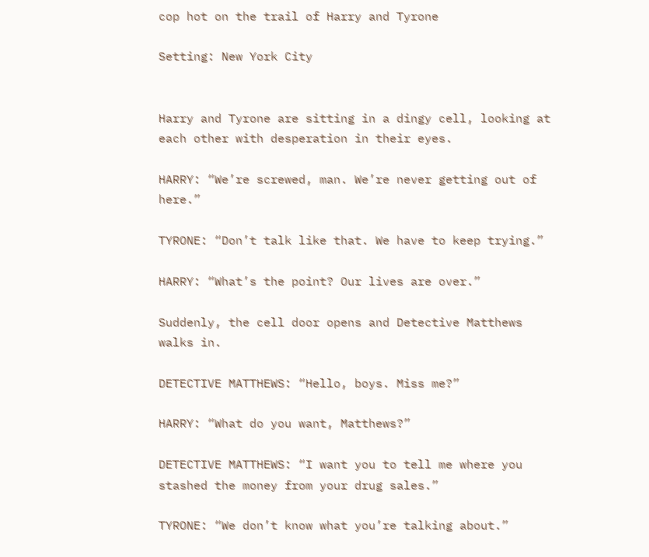cop hot on the trail of Harry and Tyrone

Setting: New York City


Harry and Tyrone are sitting in a dingy cell, looking at each other with desperation in their eyes.

HARRY: “We’re screwed, man. We’re never getting out of here.”

TYRONE: “Don’t talk like that. We have to keep trying.”

HARRY: “What’s the point? Our lives are over.”

Suddenly, the cell door opens and Detective Matthews walks in.

DETECTIVE MATTHEWS: “Hello, boys. Miss me?”

HARRY: “What do you want, Matthews?”

DETECTIVE MATTHEWS: “I want you to tell me where you stashed the money from your drug sales.”

TYRONE: “We don’t know what you’re talking about.”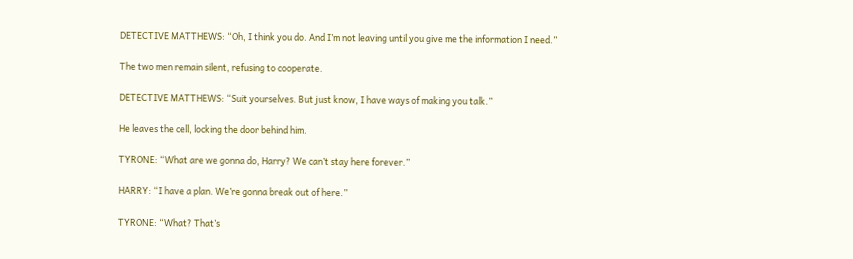DETECTIVE MATTHEWS: “Oh, I think you do. And I’m not leaving until you give me the information I need.”

The two men remain silent, refusing to cooperate.

DETECTIVE MATTHEWS: “Suit yourselves. But just know, I have ways of making you talk.”

He leaves the cell, locking the door behind him.

TYRONE: “What are we gonna do, Harry? We can’t stay here forever.”

HARRY: “I have a plan. We’re gonna break out of here.”

TYRONE: “What? That’s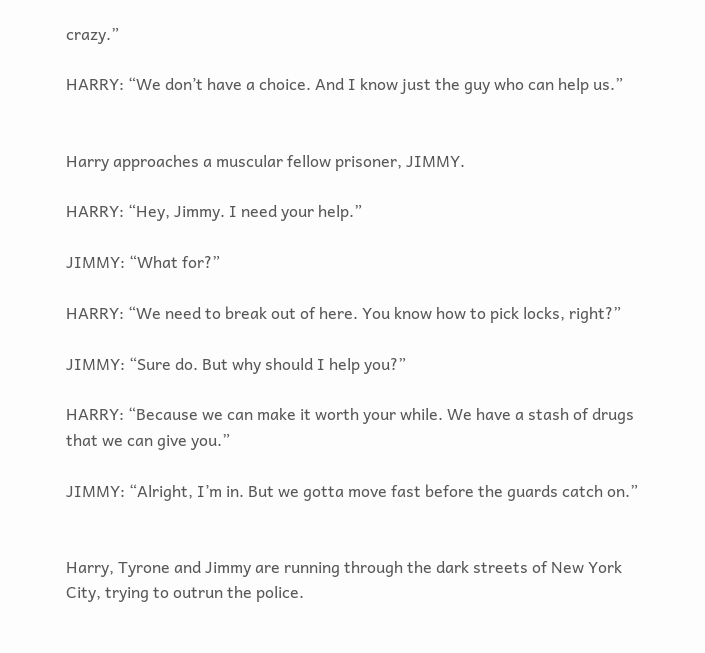crazy.”

HARRY: “We don’t have a choice. And I know just the guy who can help us.”


Harry approaches a muscular fellow prisoner, JIMMY.

HARRY: “Hey, Jimmy. I need your help.”

JIMMY: “What for?”

HARRY: “We need to break out of here. You know how to pick locks, right?”

JIMMY: “Sure do. But why should I help you?”

HARRY: “Because we can make it worth your while. We have a stash of drugs that we can give you.”

JIMMY: “Alright, I’m in. But we gotta move fast before the guards catch on.”


Harry, Tyrone and Jimmy are running through the dark streets of New York City, trying to outrun the police.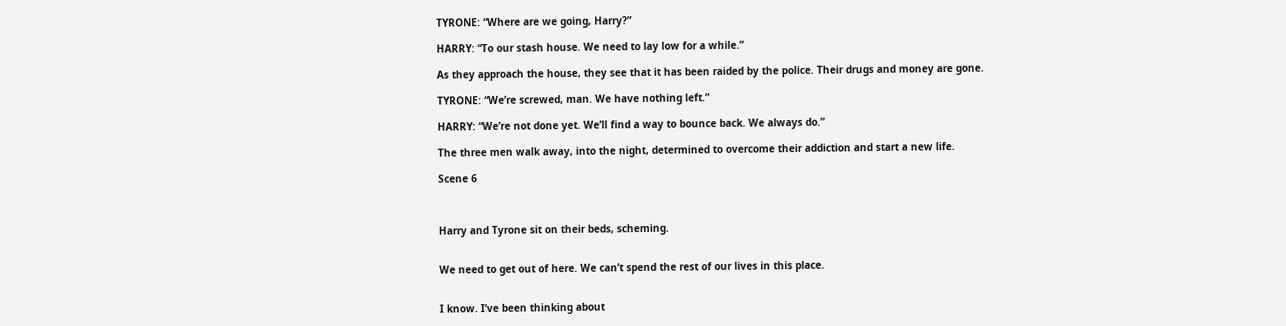TYRONE: “Where are we going, Harry?”

HARRY: “To our stash house. We need to lay low for a while.”

As they approach the house, they see that it has been raided by the police. Their drugs and money are gone.

TYRONE: “We’re screwed, man. We have nothing left.”

HARRY: “We’re not done yet. We’ll find a way to bounce back. We always do.”

The three men walk away, into the night, determined to overcome their addiction and start a new life.

Scene 6



Harry and Tyrone sit on their beds, scheming.


We need to get out of here. We can’t spend the rest of our lives in this place.


I know. I’ve been thinking about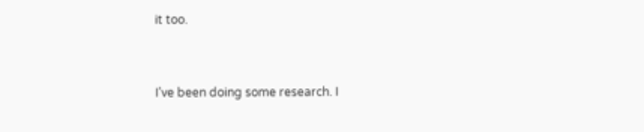it too.


I’ve been doing some research. I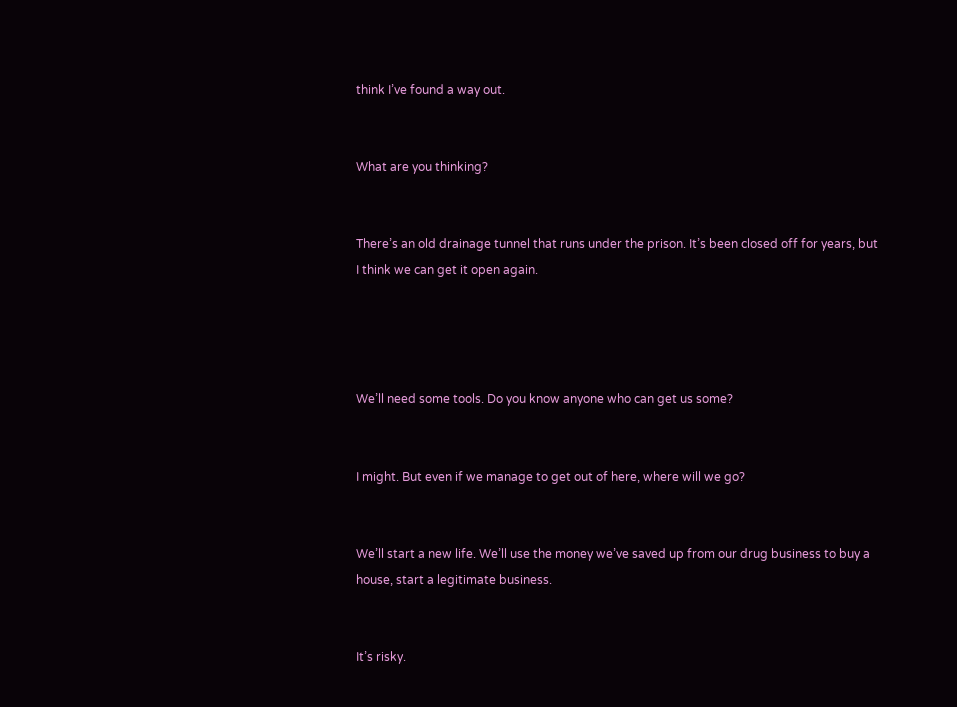think I’ve found a way out.


What are you thinking?


There’s an old drainage tunnel that runs under the prison. It’s been closed off for years, but I think we can get it open again.




We’ll need some tools. Do you know anyone who can get us some?


I might. But even if we manage to get out of here, where will we go?


We’ll start a new life. We’ll use the money we’ve saved up from our drug business to buy a house, start a legitimate business.


It’s risky.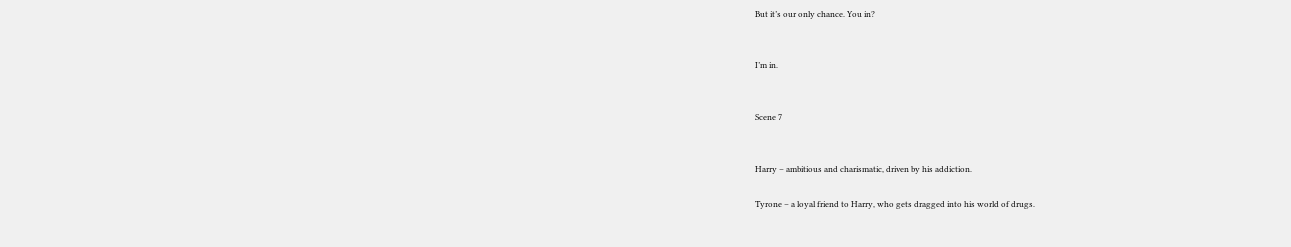But it’s our only chance. You in?


I’m in.


Scene 7


Harry – ambitious and charismatic, driven by his addiction.

Tyrone – a loyal friend to Harry, who gets dragged into his world of drugs.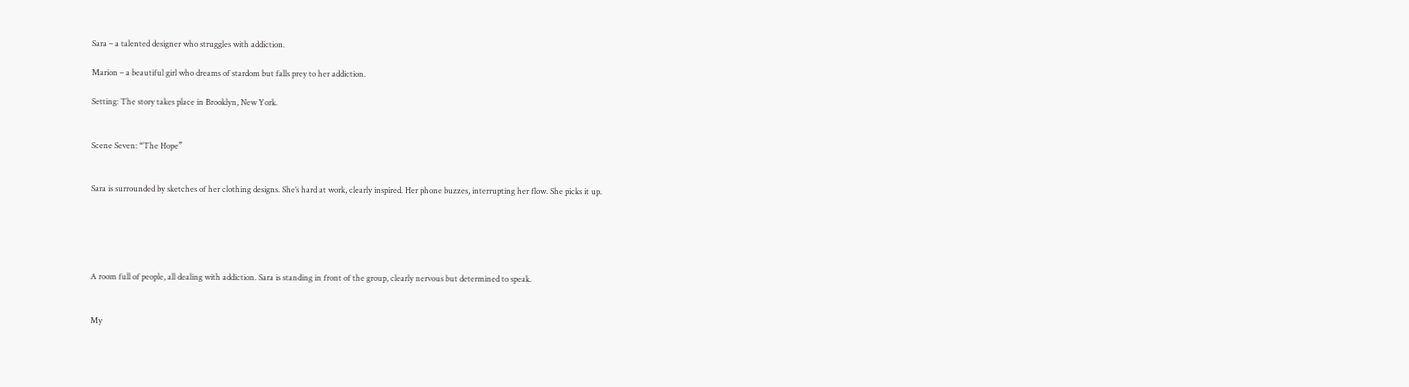Sara – a talented designer who struggles with addiction.

Marion – a beautiful girl who dreams of stardom but falls prey to her addiction.

Setting: The story takes place in Brooklyn, New York.


Scene Seven: “The Hope”


Sara is surrounded by sketches of her clothing designs. She’s hard at work, clearly inspired. Her phone buzzes, interrupting her flow. She picks it up.





A room full of people, all dealing with addiction. Sara is standing in front of the group, clearly nervous but determined to speak.


My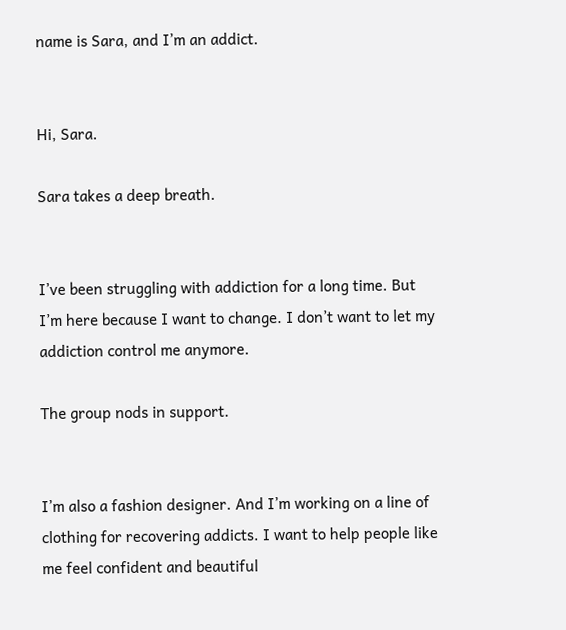name is Sara, and I’m an addict.


Hi, Sara.

Sara takes a deep breath.


I’ve been struggling with addiction for a long time. But I’m here because I want to change. I don’t want to let my addiction control me anymore.

The group nods in support.


I’m also a fashion designer. And I’m working on a line of clothing for recovering addicts. I want to help people like me feel confident and beautiful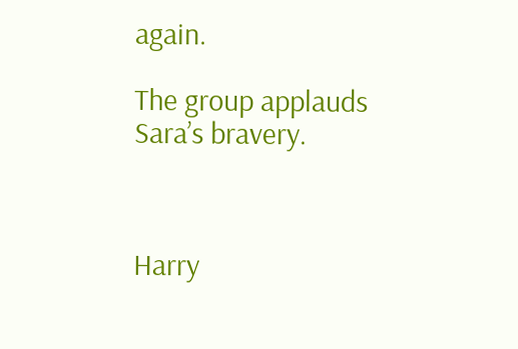again.

The group applauds Sara’s bravery.



Harry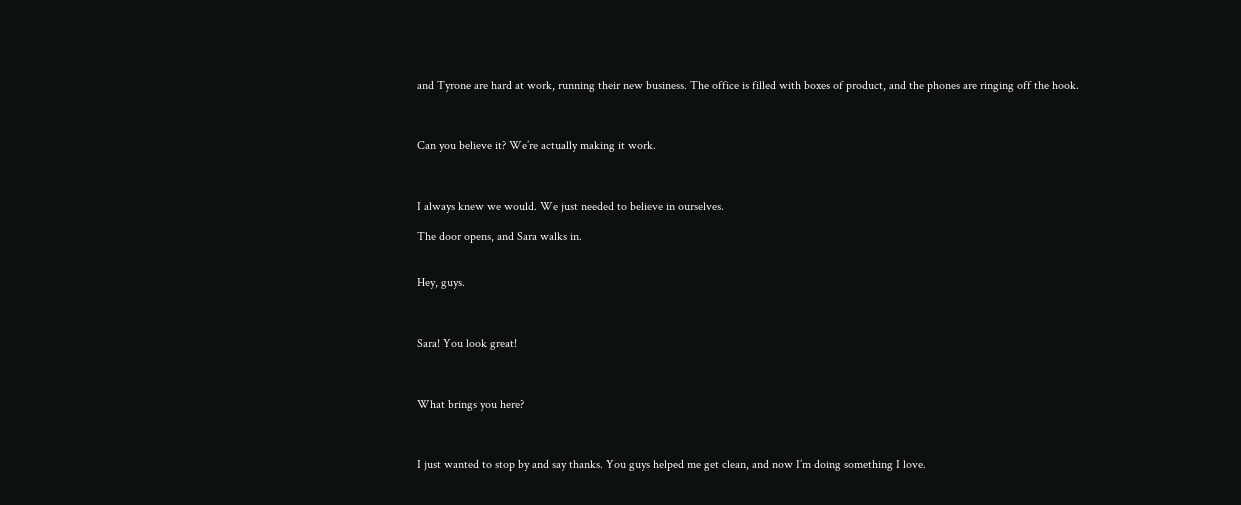and Tyrone are hard at work, running their new business. The office is filled with boxes of product, and the phones are ringing off the hook.



Can you believe it? We’re actually making it work.



I always knew we would. We just needed to believe in ourselves.

The door opens, and Sara walks in.


Hey, guys.



Sara! You look great!



What brings you here?



I just wanted to stop by and say thanks. You guys helped me get clean, and now I’m doing something I love.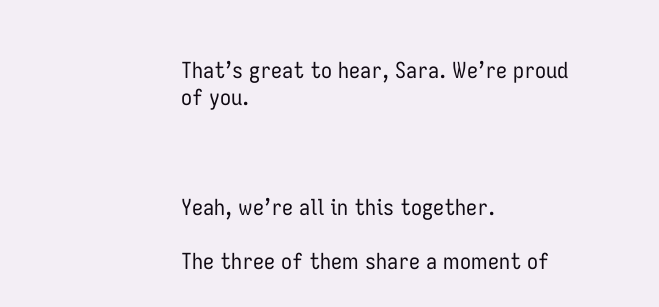That’s great to hear, Sara. We’re proud of you.



Yeah, we’re all in this together.

The three of them share a moment of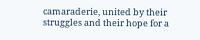camaraderie, united by their struggles and their hope for a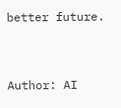better future.


Author: AI